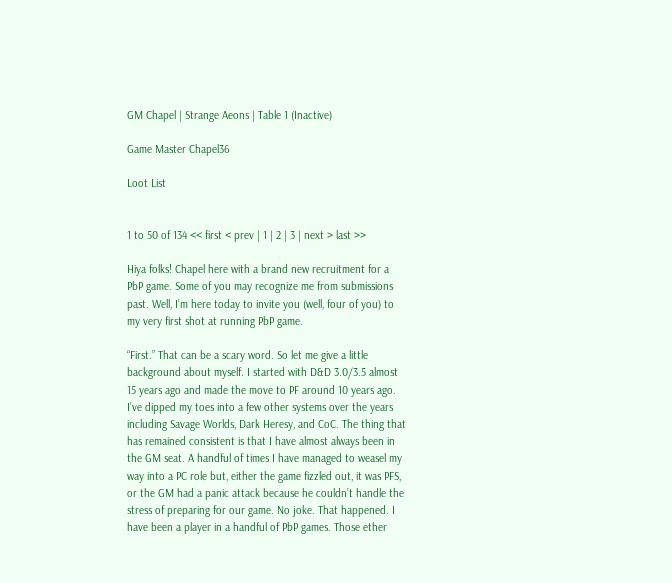GM Chapel | Strange Aeons | Table 1 (Inactive)

Game Master Chapel36

Loot List


1 to 50 of 134 << first < prev | 1 | 2 | 3 | next > last >>

Hiya folks! Chapel here with a brand new recruitment for a PbP game. Some of you may recognize me from submissions past. Well, I’m here today to invite you (well, four of you) to my very first shot at running PbP game.

“First.” That can be a scary word. So let me give a little background about myself. I started with D&D 3.0/3.5 almost 15 years ago and made the move to PF around 10 years ago. I’ve dipped my toes into a few other systems over the years including Savage Worlds, Dark Heresy, and CoC. The thing that has remained consistent is that I have almost always been in the GM seat. A handful of times I have managed to weasel my way into a PC role but, either the game fizzled out, it was PFS, or the GM had a panic attack because he couldn’t handle the stress of preparing for our game. No joke. That happened. I have been a player in a handful of PbP games. Those ether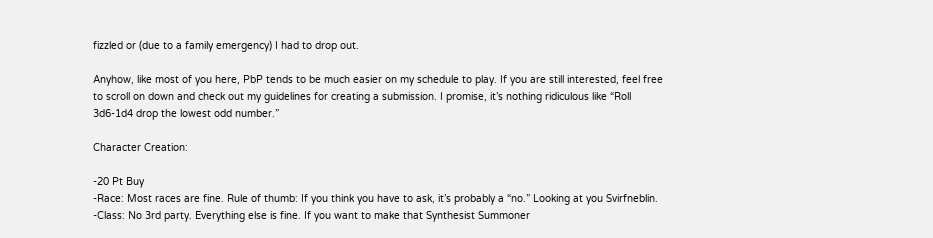fizzled or (due to a family emergency) I had to drop out.

Anyhow, like most of you here, PbP tends to be much easier on my schedule to play. If you are still interested, feel free to scroll on down and check out my guidelines for creating a submission. I promise, it’s nothing ridiculous like “Roll 3d6-1d4 drop the lowest odd number.”

Character Creation:

-20 Pt Buy
-Race: Most races are fine. Rule of thumb: If you think you have to ask, it’s probably a “no.” Looking at you Svirfneblin.
-Class: No 3rd party. Everything else is fine. If you want to make that Synthesist Summoner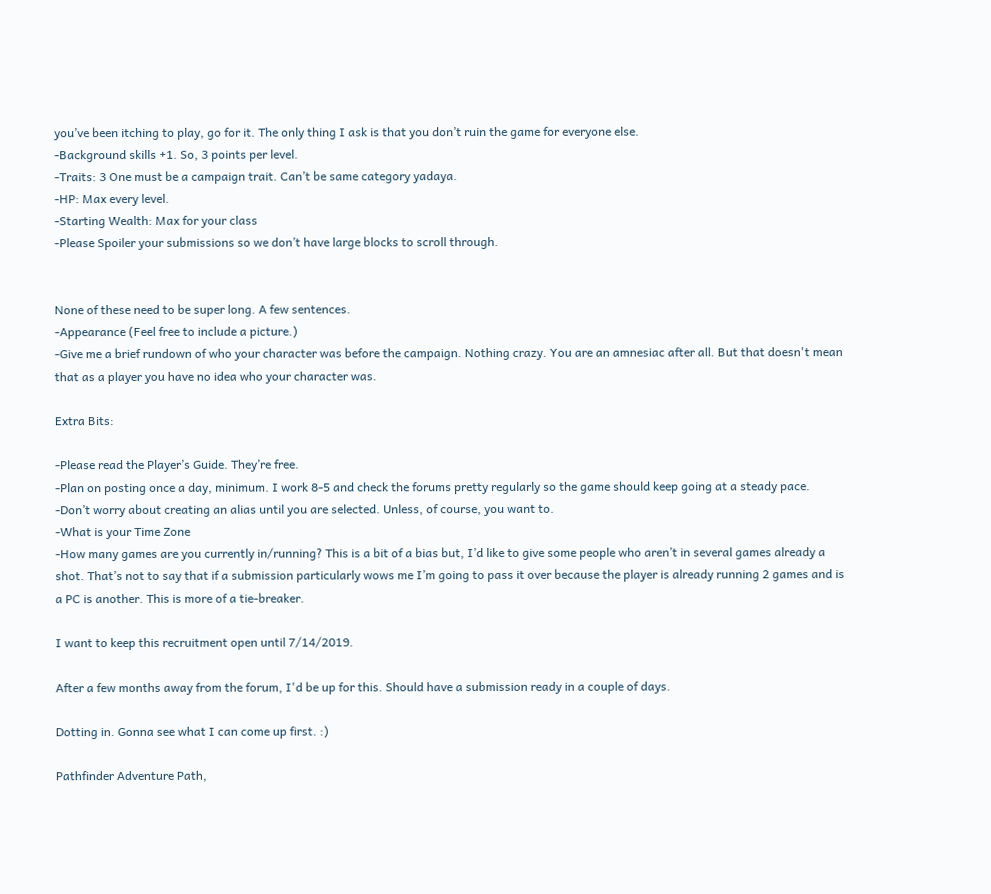you’ve been itching to play, go for it. The only thing I ask is that you don’t ruin the game for everyone else.
-Background skills +1. So, 3 points per level.
-Traits: 3 One must be a campaign trait. Can’t be same category yadaya.
-HP: Max every level.
-Starting Wealth: Max for your class
-Please Spoiler your submissions so we don’t have large blocks to scroll through.


None of these need to be super long. A few sentences.
-Appearance (Feel free to include a picture.)
-Give me a brief rundown of who your character was before the campaign. Nothing crazy. You are an amnesiac after all. But that doesn't mean that as a player you have no idea who your character was.

Extra Bits:

-Please read the Player’s Guide. They’re free.
-Plan on posting once a day, minimum. I work 8-5 and check the forums pretty regularly so the game should keep going at a steady pace.
-Don’t worry about creating an alias until you are selected. Unless, of course, you want to.
-What is your Time Zone
-How many games are you currently in/running? This is a bit of a bias but, I’d like to give some people who aren’t in several games already a shot. That’s not to say that if a submission particularly wows me I’m going to pass it over because the player is already running 2 games and is a PC is another. This is more of a tie-breaker.

I want to keep this recruitment open until 7/14/2019.

After a few months away from the forum, I'd be up for this. Should have a submission ready in a couple of days.

Dotting in. Gonna see what I can come up first. :)

Pathfinder Adventure Path,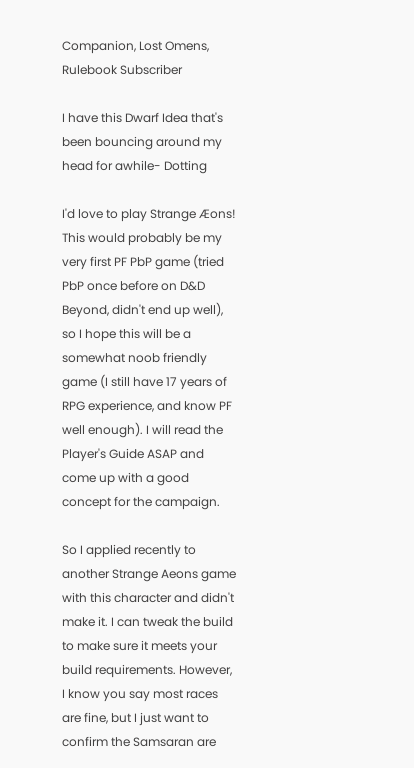Companion, Lost Omens, Rulebook Subscriber

I have this Dwarf Idea that's been bouncing around my head for awhile- Dotting

I'd love to play Strange Æons! This would probably be my very first PF PbP game (tried PbP once before on D&D Beyond, didn't end up well), so I hope this will be a somewhat noob friendly game (I still have 17 years of RPG experience, and know PF well enough). I will read the Player's Guide ASAP and come up with a good concept for the campaign.

So I applied recently to another Strange Aeons game with this character and didn't make it. I can tweak the build to make sure it meets your build requirements. However, I know you say most races are fine, but I just want to confirm the Samsaran are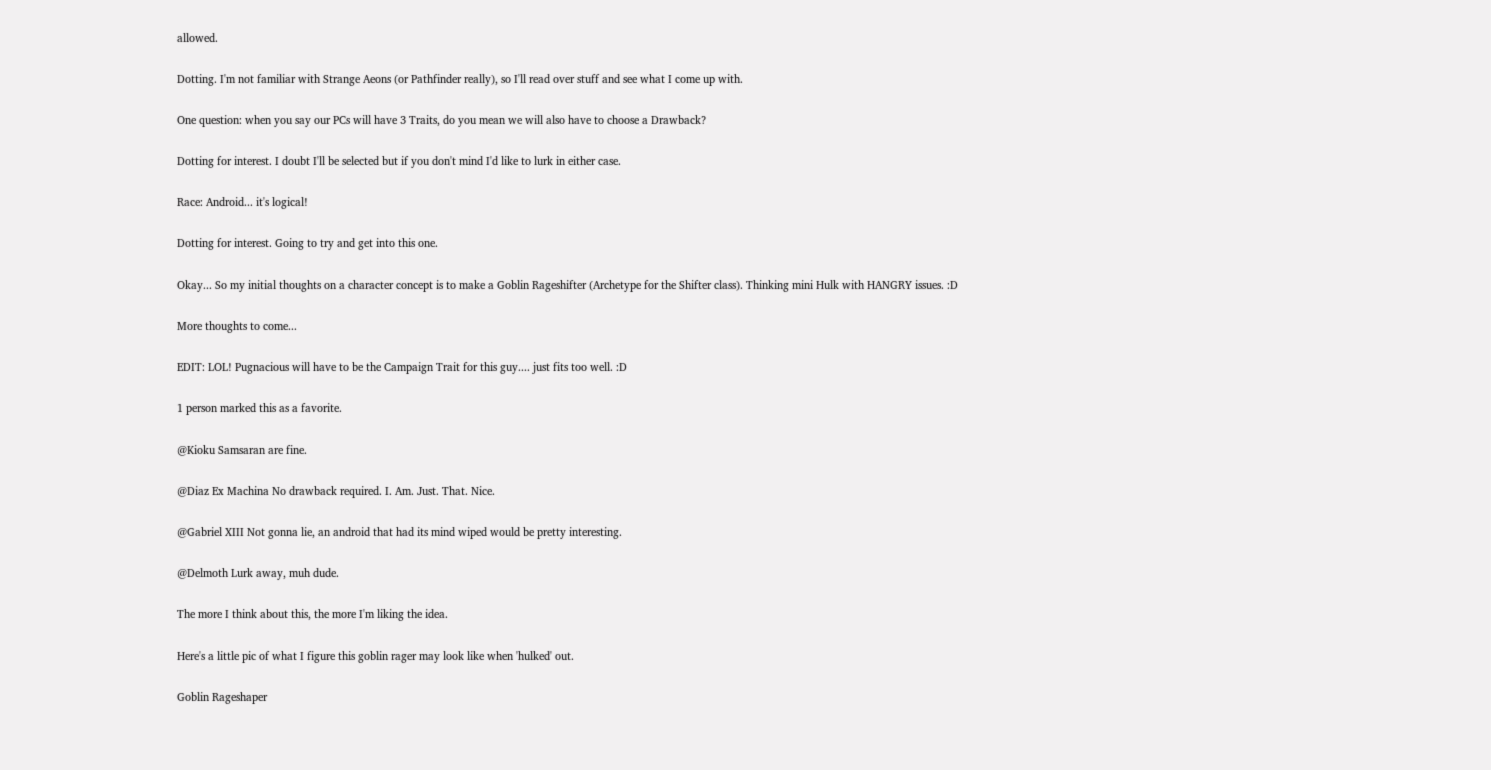allowed.

Dotting. I'm not familiar with Strange Aeons (or Pathfinder really), so I'll read over stuff and see what I come up with.

One question: when you say our PCs will have 3 Traits, do you mean we will also have to choose a Drawback?

Dotting for interest. I doubt I'll be selected but if you don't mind I'd like to lurk in either case.

Race: Android... it's logical!

Dotting for interest. Going to try and get into this one.

Okay... So my initial thoughts on a character concept is to make a Goblin Rageshifter (Archetype for the Shifter class). Thinking mini Hulk with HANGRY issues. :D

More thoughts to come...

EDIT: LOL! Pugnacious will have to be the Campaign Trait for this guy.... just fits too well. :D

1 person marked this as a favorite.

@Kioku Samsaran are fine.

@Diaz Ex Machina No drawback required. I. Am. Just. That. Nice.

@Gabriel XIII Not gonna lie, an android that had its mind wiped would be pretty interesting.

@Delmoth Lurk away, muh dude.

The more I think about this, the more I'm liking the idea.

Here's a little pic of what I figure this goblin rager may look like when 'hulked' out.

Goblin Rageshaper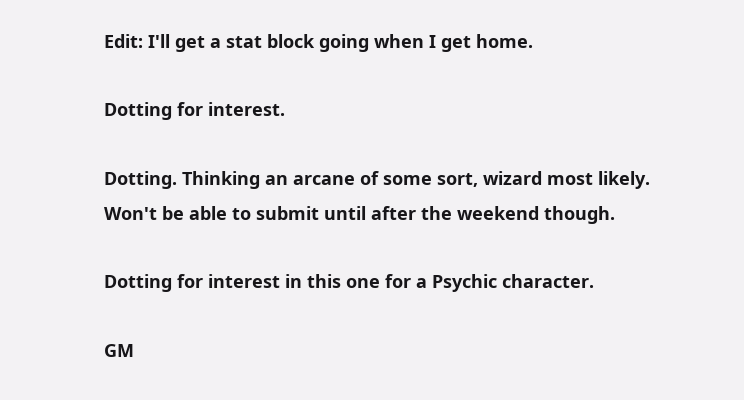Edit: I'll get a stat block going when I get home.

Dotting for interest.

Dotting. Thinking an arcane of some sort, wizard most likely. Won't be able to submit until after the weekend though.

Dotting for interest in this one for a Psychic character.

GM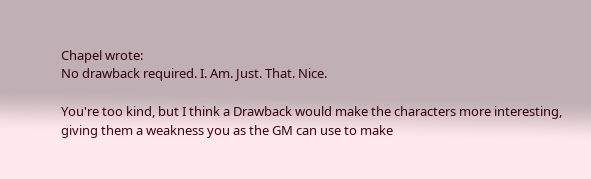Chapel wrote:
No drawback required. I. Am. Just. That. Nice.

You're too kind, but I think a Drawback would make the characters more interesting, giving them a weakness you as the GM can use to make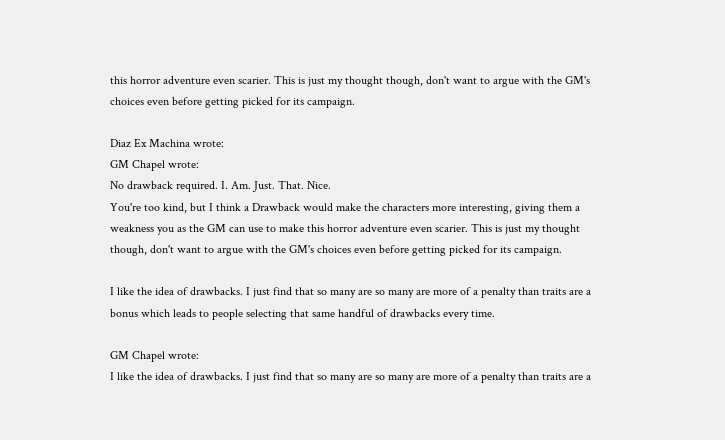this horror adventure even scarier. This is just my thought though, don't want to argue with the GM's choices even before getting picked for its campaign.

Diaz Ex Machina wrote:
GM Chapel wrote:
No drawback required. I. Am. Just. That. Nice.
You're too kind, but I think a Drawback would make the characters more interesting, giving them a weakness you as the GM can use to make this horror adventure even scarier. This is just my thought though, don't want to argue with the GM's choices even before getting picked for its campaign.

I like the idea of drawbacks. I just find that so many are so many are more of a penalty than traits are a bonus which leads to people selecting that same handful of drawbacks every time.

GM Chapel wrote:
I like the idea of drawbacks. I just find that so many are so many are more of a penalty than traits are a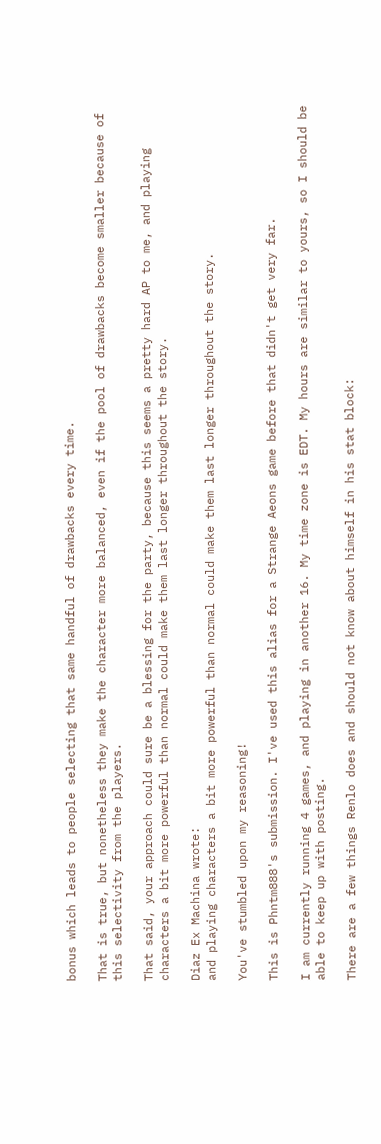bonus which leads to people selecting that same handful of drawbacks every time.

That is true, but nonetheless they make the character more balanced, even if the pool of drawbacks become smaller because of this selectivity from the players.

That said, your approach could sure be a blessing for the party, because this seems a pretty hard AP to me, and playing characters a bit more powerful than normal could make them last longer throughout the story.

Diaz Ex Machina wrote:
and playing characters a bit more powerful than normal could make them last longer throughout the story.

You've stumbled upon my reasoning!

This is Phntm888's submission. I've used this alias for a Strange Aeons game before that didn't get very far.

I am currently running 4 games, and playing in another 16. My time zone is EDT. My hours are similar to yours, so I should be able to keep up with posting.

There are a few things Renlo does and should not know about himself in his stat block: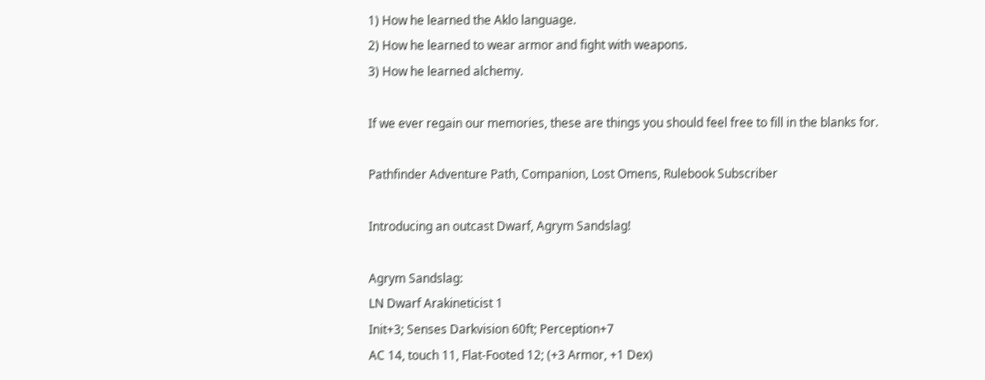1) How he learned the Aklo language.
2) How he learned to wear armor and fight with weapons.
3) How he learned alchemy.

If we ever regain our memories, these are things you should feel free to fill in the blanks for.

Pathfinder Adventure Path, Companion, Lost Omens, Rulebook Subscriber

Introducing an outcast Dwarf, Agrym Sandslag!

Agrym Sandslag:
LN Dwarf Arakineticist 1
Init+3; Senses Darkvision 60ft; Perception+7
AC 14, touch 11, Flat-Footed 12; (+3 Armor, +1 Dex)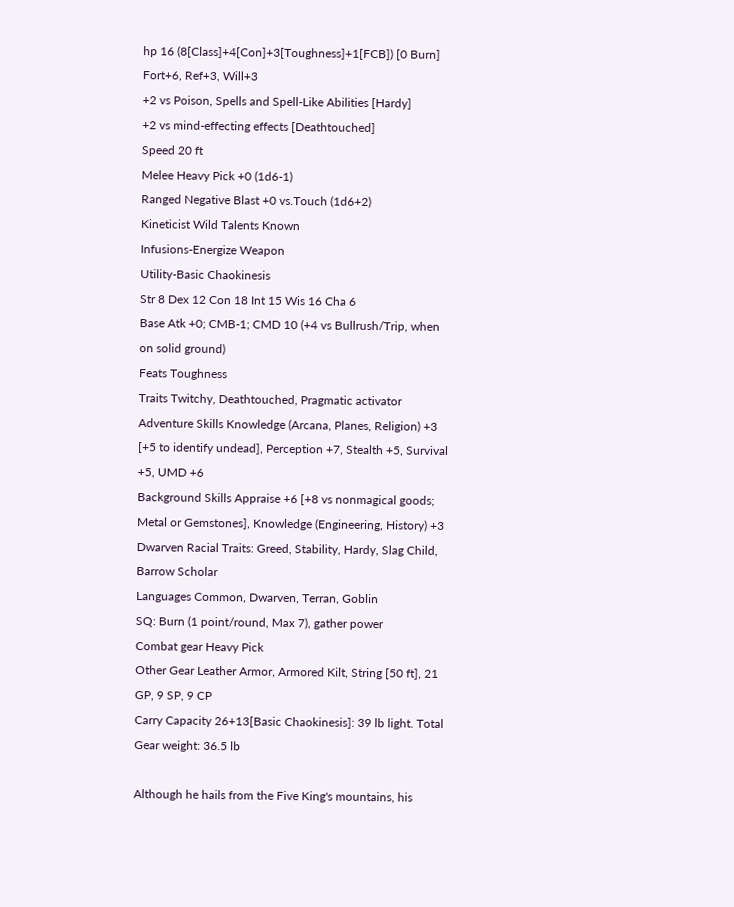hp 16 (8[Class]+4[Con]+3[Toughness]+1[FCB]) [0 Burn]
Fort+6, Ref+3, Will+3
+2 vs Poison, Spells and Spell-Like Abilities [Hardy]
+2 vs mind-effecting effects [Deathtouched]
Speed 20 ft
Melee Heavy Pick +0 (1d6-1)
Ranged Negative Blast +0 vs.Touch (1d6+2)
Kineticist Wild Talents Known
Infusions-Energize Weapon
Utility-Basic Chaokinesis
Str 8 Dex 12 Con 18 Int 15 Wis 16 Cha 6
Base Atk +0; CMB-1; CMD 10 (+4 vs Bullrush/Trip, when on solid ground)
Feats Toughness
Traits Twitchy, Deathtouched, Pragmatic activator
Adventure Skills Knowledge (Arcana, Planes, Religion) +3 [+5 to identify undead], Perception +7, Stealth +5, Survival +5, UMD +6
Background Skills Appraise +6 [+8 vs nonmagical goods; Metal or Gemstones], Knowledge (Engineering, History) +3
Dwarven Racial Traits: Greed, Stability, Hardy, Slag Child, Barrow Scholar
Languages Common, Dwarven, Terran, Goblin
SQ: Burn (1 point/round, Max 7), gather power
Combat gear Heavy Pick
Other Gear Leather Armor, Armored Kilt, String [50 ft], 21 GP, 9 SP, 9 CP
Carry Capacity 26+13[Basic Chaokinesis]: 39 lb light. Total Gear weight: 36.5 lb

Although he hails from the Five King's mountains, his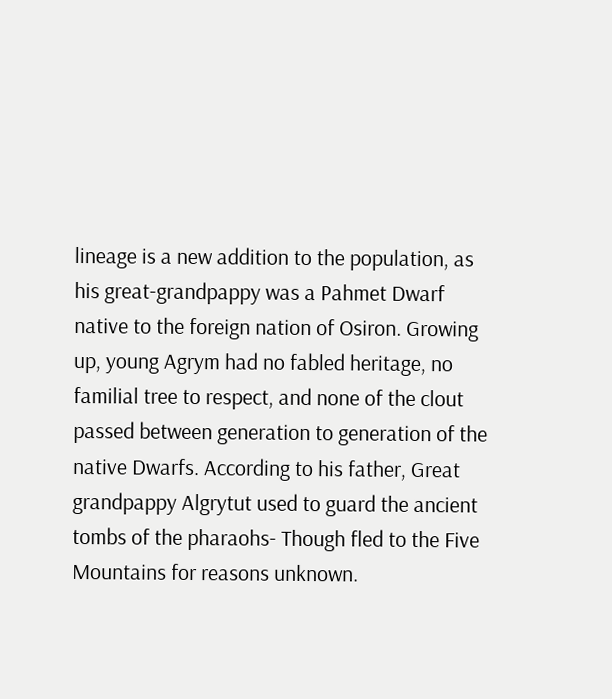lineage is a new addition to the population, as his great-grandpappy was a Pahmet Dwarf native to the foreign nation of Osiron. Growing up, young Agrym had no fabled heritage, no familial tree to respect, and none of the clout passed between generation to generation of the native Dwarfs. According to his father, Great grandpappy Algrytut used to guard the ancient tombs of the pharaohs- Though fled to the Five Mountains for reasons unknown.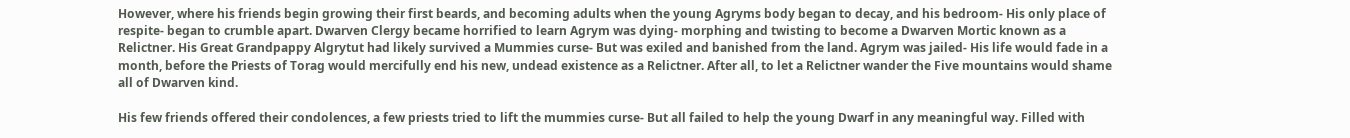However, where his friends begin growing their first beards, and becoming adults when the young Agryms body began to decay, and his bedroom- His only place of respite- began to crumble apart. Dwarven Clergy became horrified to learn Agrym was dying- morphing and twisting to become a Dwarven Mortic known as a Relictner. His Great Grandpappy Algrytut had likely survived a Mummies curse- But was exiled and banished from the land. Agrym was jailed- His life would fade in a month, before the Priests of Torag would mercifully end his new, undead existence as a Relictner. After all, to let a Relictner wander the Five mountains would shame all of Dwarven kind.

His few friends offered their condolences, a few priests tried to lift the mummies curse- But all failed to help the young Dwarf in any meaningful way. Filled with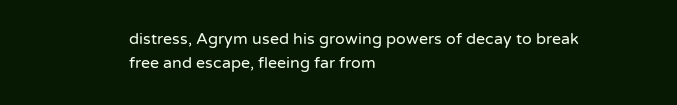distress, Agrym used his growing powers of decay to break free and escape, fleeing far from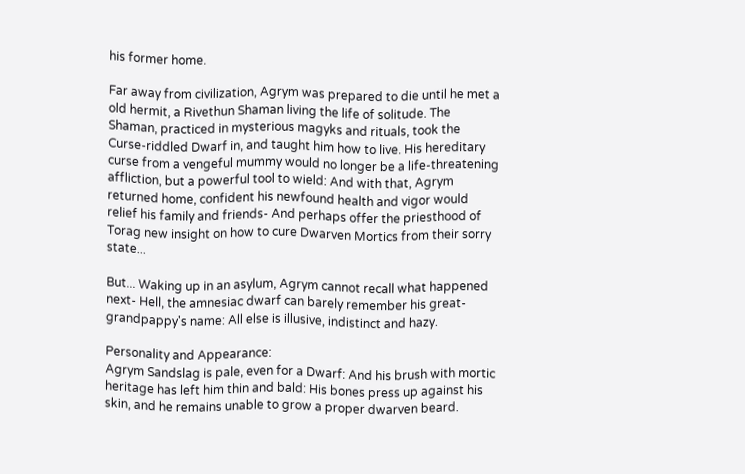his former home.

Far away from civilization, Agrym was prepared to die until he met a old hermit, a Rivethun Shaman living the life of solitude. The Shaman, practiced in mysterious magyks and rituals, took the Curse-riddled Dwarf in, and taught him how to live. His hereditary curse from a vengeful mummy would no longer be a life-threatening affliction, but a powerful tool to wield: And with that, Agrym returned home, confident his newfound health and vigor would relief his family and friends- And perhaps offer the priesthood of Torag new insight on how to cure Dwarven Mortics from their sorry state...

But... Waking up in an asylum, Agrym cannot recall what happened next- Hell, the amnesiac dwarf can barely remember his great-grandpappy's name: All else is illusive, indistinct and hazy.

Personality and Appearance:
Agrym Sandslag is pale, even for a Dwarf: And his brush with mortic heritage has left him thin and bald: His bones press up against his skin, and he remains unable to grow a proper dwarven beard.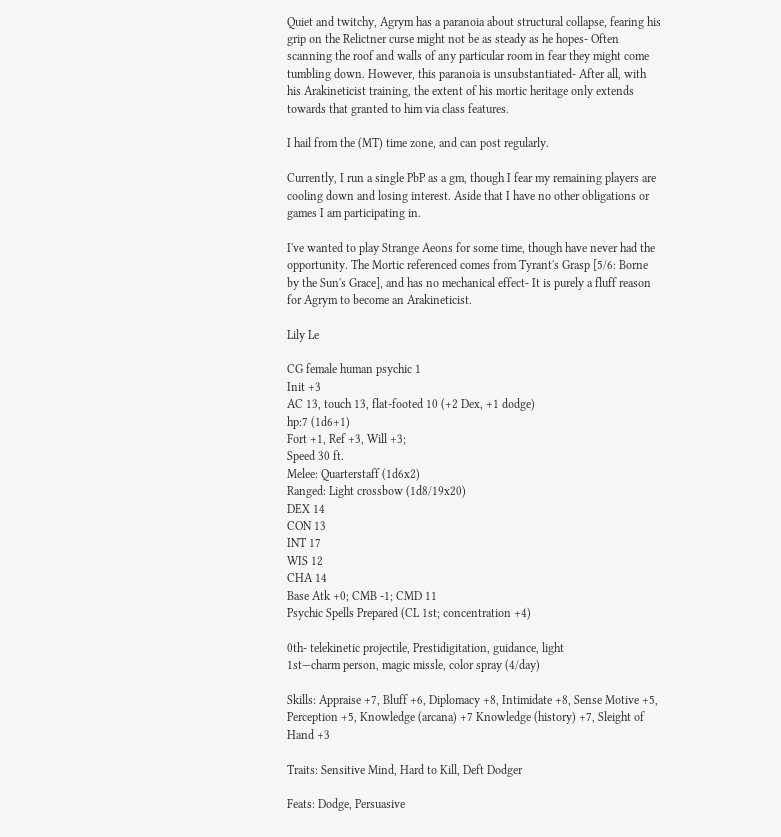Quiet and twitchy, Agrym has a paranoia about structural collapse, fearing his grip on the Relictner curse might not be as steady as he hopes- Often scanning the roof and walls of any particular room in fear they might come tumbling down. However, this paranoia is unsubstantiated- After all, with his Arakineticist training, the extent of his mortic heritage only extends towards that granted to him via class features.

I hail from the (MT) time zone, and can post regularly.

Currently, I run a single PbP as a gm, though I fear my remaining players are cooling down and losing interest. Aside that I have no other obligations or games I am participating in.

I've wanted to play Strange Aeons for some time, though have never had the opportunity. The Mortic referenced comes from Tyrant's Grasp [5/6: Borne by the Sun's Grace], and has no mechanical effect- It is purely a fluff reason for Agrym to become an Arakineticist.

Lily Le

CG female human psychic 1
Init +3
AC 13, touch 13, flat-footed 10 (+2 Dex, +1 dodge)
hp:7 (1d6+1)
Fort +1, Ref +3, Will +3;
Speed 30 ft.
Melee: Quarterstaff (1d6x2)
Ranged: Light crossbow (1d8/19x20)
DEX 14
CON 13
INT 17
WIS 12
CHA 14
Base Atk +0; CMB -1; CMD 11
Psychic Spells Prepared (CL 1st; concentration +4)

0th- telekinetic projectile, Prestidigitation, guidance, light
1st—charm person, magic missle, color spray (4/day)

Skills: Appraise +7, Bluff +6, Diplomacy +8, Intimidate +8, Sense Motive +5, Perception +5, Knowledge (arcana) +7 Knowledge (history) +7, Sleight of Hand +3

Traits: Sensitive Mind, Hard to Kill, Deft Dodger

Feats: Dodge, Persuasive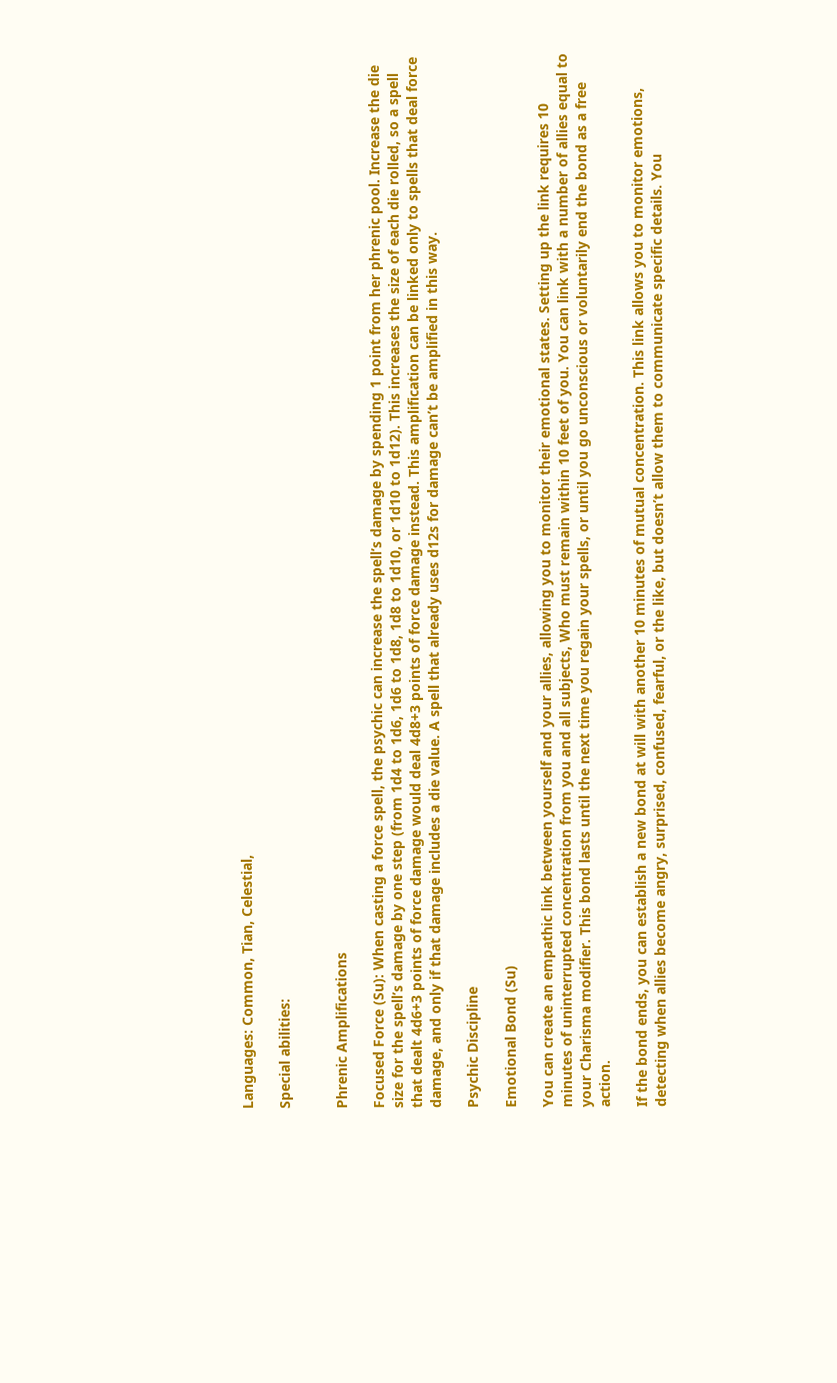Languages: Common, Tian, Celestial,

Special abilities:


Phrenic Amplifications

Focused Force (Su): When casting a force spell, the psychic can increase the spell’s damage by spending 1 point from her phrenic pool. Increase the die size for the spell’s damage by one step (from 1d4 to 1d6, 1d6 to 1d8, 1d8 to 1d10, or 1d10 to 1d12). This increases the size of each die rolled, so a spell that dealt 4d6+3 points of force damage would deal 4d8+3 points of force damage instead. This amplification can be linked only to spells that deal force damage, and only if that damage includes a die value. A spell that already uses d12s for damage can’t be amplified in this way.

Psychic Discipline

Emotional Bond (Su)

You can create an empathic link between yourself and your allies, allowing you to monitor their emotional states. Setting up the link requires 10 minutes of uninterrupted concentration from you and all subjects, Who must remain within 10 feet of you. You can link with a number of allies equal to your Charisma modifier. This bond lasts until the next time you regain your spells, or until you go unconscious or voluntarily end the bond as a free action.

If the bond ends, you can establish a new bond at will with another 10 minutes of mutual concentration. This link allows you to monitor emotions, detecting when allies become angry, surprised, confused, fearful, or the like, but doesn’t allow them to communicate specific details. You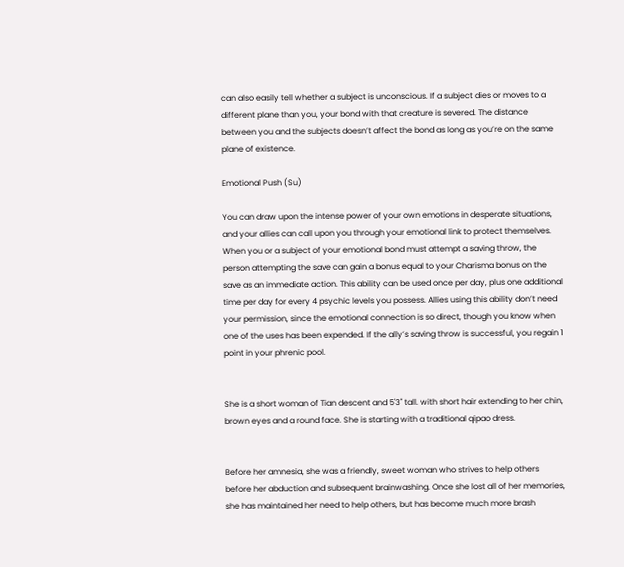can also easily tell whether a subject is unconscious. If a subject dies or moves to a different plane than you, your bond with that creature is severed. The distance between you and the subjects doesn’t affect the bond as long as you’re on the same plane of existence.

Emotional Push (Su)

You can draw upon the intense power of your own emotions in desperate situations, and your allies can call upon you through your emotional link to protect themselves. When you or a subject of your emotional bond must attempt a saving throw, the person attempting the save can gain a bonus equal to your Charisma bonus on the save as an immediate action. This ability can be used once per day, plus one additional time per day for every 4 psychic levels you possess. Allies using this ability don’t need your permission, since the emotional connection is so direct, though you know when one of the uses has been expended. If the ally’s saving throw is successful, you regain 1 point in your phrenic pool.


She is a short woman of Tian descent and 5'3" tall. with short hair extending to her chin, brown eyes and a round face. She is starting with a traditional qipao dress.


Before her amnesia, she was a friendly, sweet woman who strives to help others before her abduction and subsequent brainwashing. Once she lost all of her memories, she has maintained her need to help others, but has become much more brash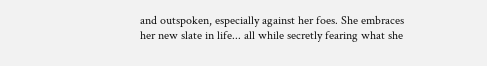and outspoken, especially against her foes. She embraces her new slate in life... all while secretly fearing what she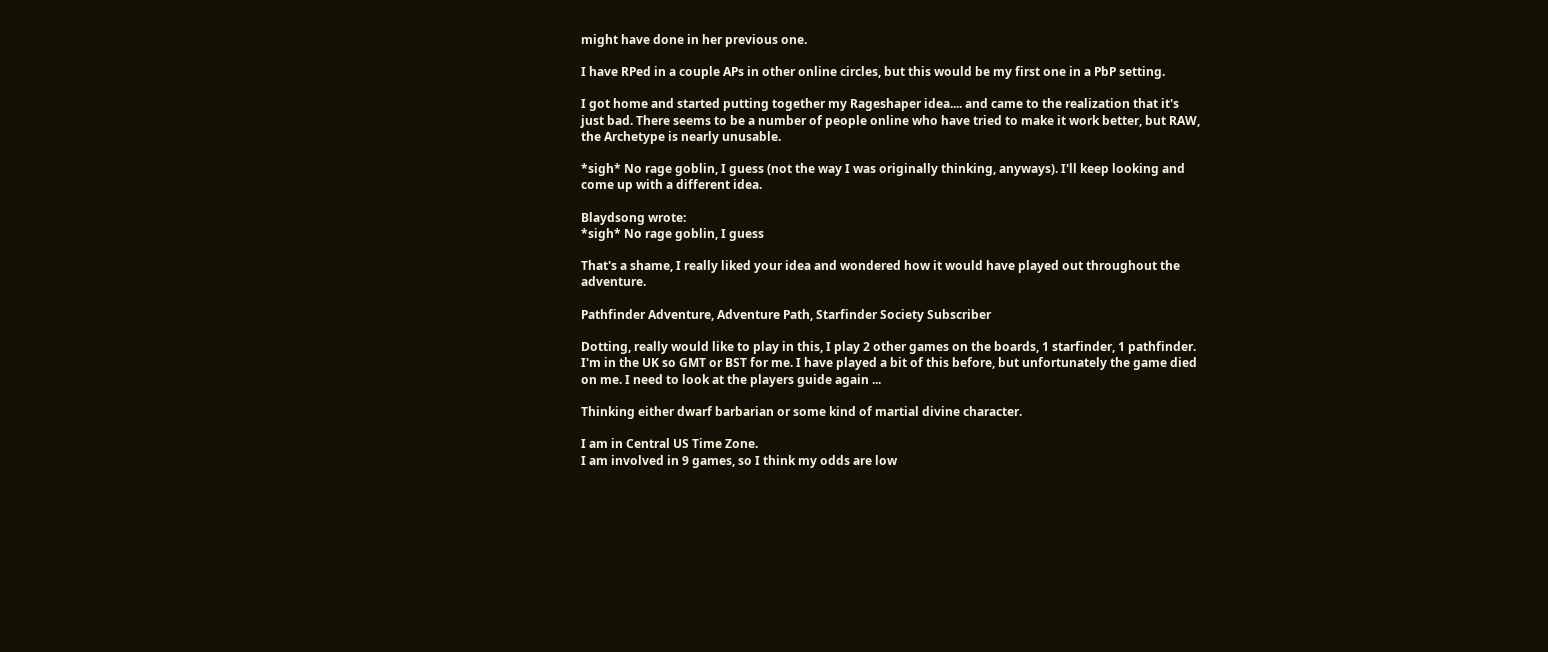might have done in her previous one.

I have RPed in a couple APs in other online circles, but this would be my first one in a PbP setting.

I got home and started putting together my Rageshaper idea.... and came to the realization that it's just bad. There seems to be a number of people online who have tried to make it work better, but RAW, the Archetype is nearly unusable.

*sigh* No rage goblin, I guess (not the way I was originally thinking, anyways). I'll keep looking and come up with a different idea.

Blaydsong wrote:
*sigh* No rage goblin, I guess

That's a shame, I really liked your idea and wondered how it would have played out throughout the adventure.

Pathfinder Adventure, Adventure Path, Starfinder Society Subscriber

Dotting, really would like to play in this, I play 2 other games on the boards, 1 starfinder, 1 pathfinder. I'm in the UK so GMT or BST for me. I have played a bit of this before, but unfortunately the game died on me. I need to look at the players guide again ...

Thinking either dwarf barbarian or some kind of martial divine character.

I am in Central US Time Zone.
I am involved in 9 games, so I think my odds are low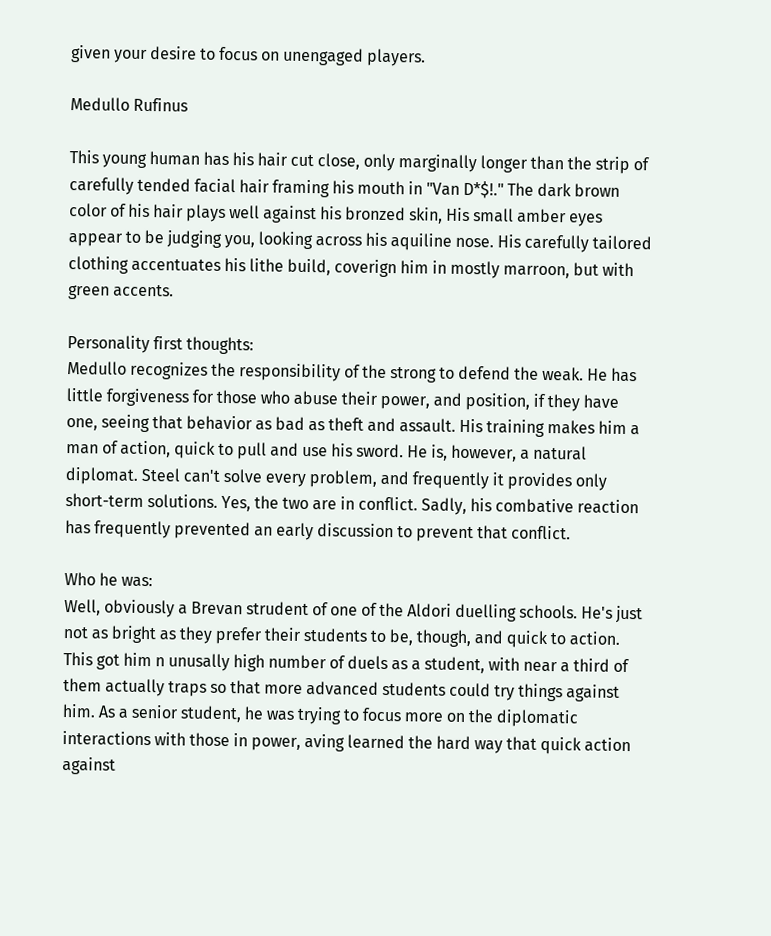given your desire to focus on unengaged players.

Medullo Rufinus

This young human has his hair cut close, only marginally longer than the strip of carefully tended facial hair framing his mouth in "Van D*$!." The dark brown color of his hair plays well against his bronzed skin, His small amber eyes appear to be judging you, looking across his aquiline nose. His carefully tailored clothing accentuates his lithe build, coverign him in mostly marroon, but with green accents.

Personality first thoughts:
Medullo recognizes the responsibility of the strong to defend the weak. He has little forgiveness for those who abuse their power, and position, if they have one, seeing that behavior as bad as theft and assault. His training makes him a man of action, quick to pull and use his sword. He is, however, a natural diplomat. Steel can't solve every problem, and frequently it provides only short-term solutions. Yes, the two are in conflict. Sadly, his combative reaction has frequently prevented an early discussion to prevent that conflict.

Who he was:
Well, obviously a Brevan strudent of one of the Aldori duelling schools. He's just not as bright as they prefer their students to be, though, and quick to action. This got him n unusally high number of duels as a student, with near a third of them actually traps so that more advanced students could try things against him. As a senior student, he was trying to focus more on the diplomatic interactions with those in power, aving learned the hard way that quick action against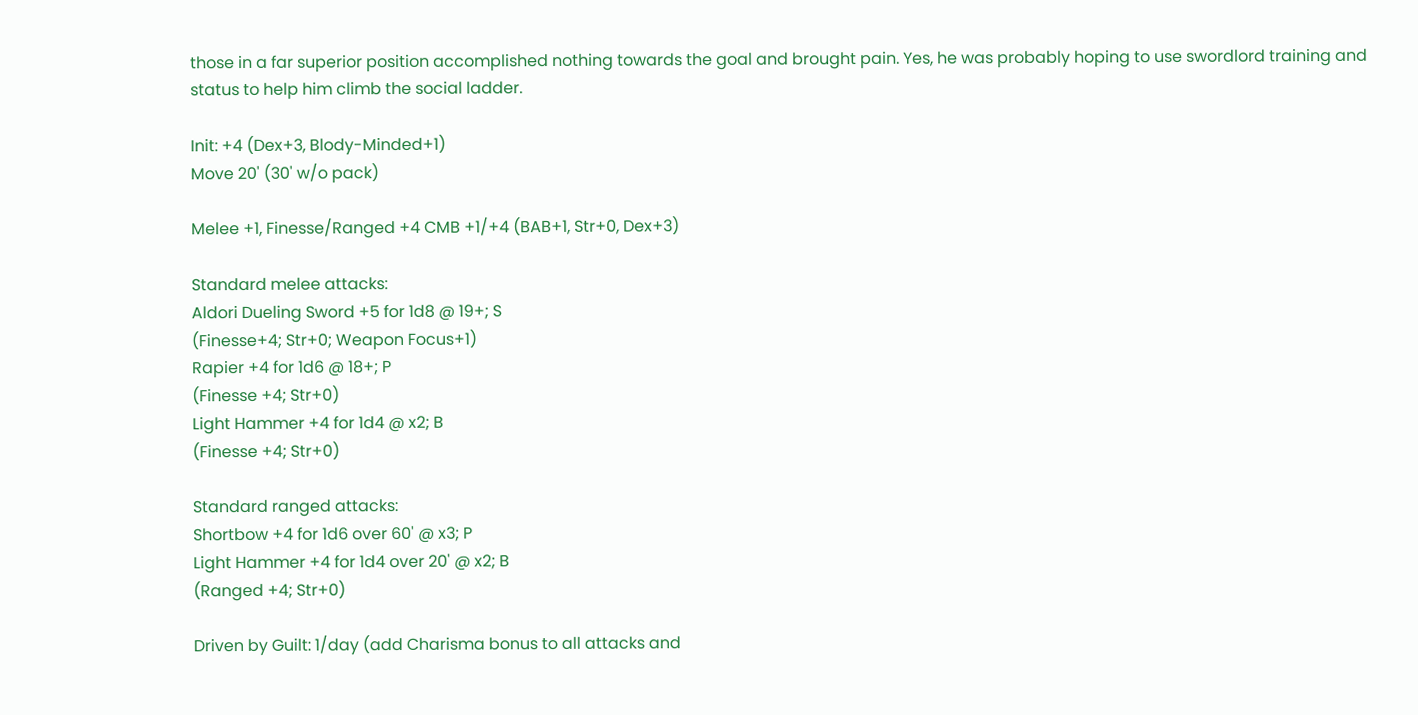those in a far superior position accomplished nothing towards the goal and brought pain. Yes, he was probably hoping to use swordlord training and status to help him climb the social ladder.

Init: +4 (Dex+3, Blody-Minded+1)
Move 20' (30' w/o pack)

Melee +1, Finesse/Ranged +4 CMB +1/+4 (BAB+1, Str+0, Dex+3)

Standard melee attacks:
Aldori Dueling Sword +5 for 1d8 @ 19+; S
(Finesse+4; Str+0; Weapon Focus+1)
Rapier +4 for 1d6 @ 18+; P
(Finesse +4; Str+0)
Light Hammer +4 for 1d4 @ x2; B
(Finesse +4; Str+0)

Standard ranged attacks:
Shortbow +4 for 1d6 over 60' @ x3; P
Light Hammer +4 for 1d4 over 20' @ x2; B
(Ranged +4; Str+0)

Driven by Guilt: 1/day (add Charisma bonus to all attacks and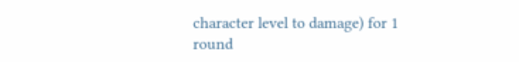character level to damage) for 1 round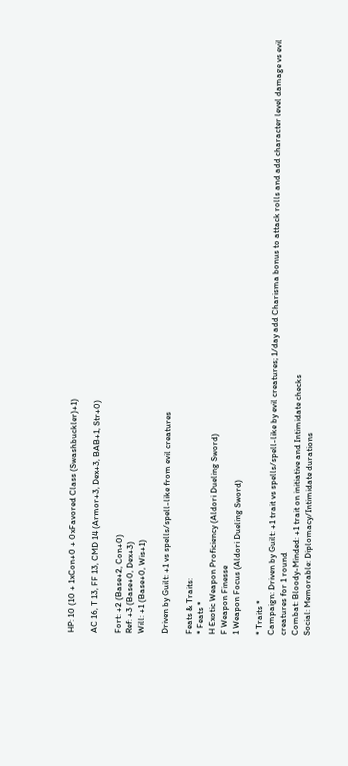HP: 10 (10 + 1xCon+0 + 0xFavored Class (Swashbuckler)+1)

AC 16, T 13, FF 13, CMD 14 (Armor+3, Dex+3, BAB+1, Str+0)

Fort: +2 (Base+2, Con+0)
Ref: +3 (Base+0, Dex+3)
Will: +1 (Base+0, Wis+1)

Driven by Guilt: +1 vs spells/spell-like from evil creatures

Feats & Traits:
* Feats *
H Exotic Weapon Proficiency (Aldori Dueling Sword)
F Weapon Finesse
1 Weapon Focus (Aldori Dueling Sword)

* Traits *
Campaign: Driven by Guilt: +1 trait vs spells/spell-like by evil creatures; 1/day add Charisma bonus to attack rolls and add character level damage vs evil creatures for 1 round
Combat: Bloody-Minded: +1 trait on initiative and Intimidate checks
Social: Memorable: Diplomacy/Intimidate durations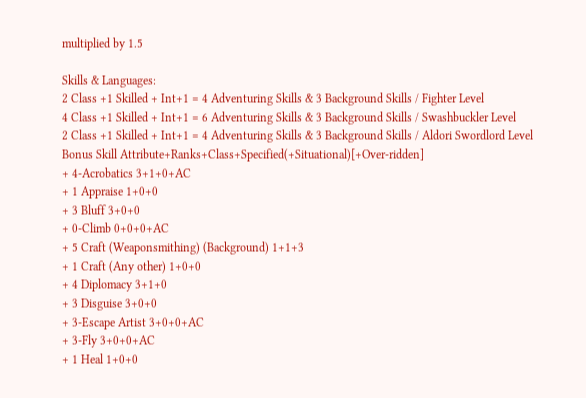multiplied by 1.5

Skills & Languages:
2 Class +1 Skilled + Int+1 = 4 Adventuring Skills & 3 Background Skills / Fighter Level
4 Class +1 Skilled + Int+1 = 6 Adventuring Skills & 3 Background Skills / Swashbuckler Level
2 Class +1 Skilled + Int+1 = 4 Adventuring Skills & 3 Background Skills / Aldori Swordlord Level
Bonus Skill Attribute+Ranks+Class+Specified(+Situational)[+Over-ridden]
+ 4-Acrobatics 3+1+0+AC
+ 1 Appraise 1+0+0
+ 3 Bluff 3+0+0
+ 0-Climb 0+0+0+AC
+ 5 Craft (Weaponsmithing) (Background) 1+1+3
+ 1 Craft (Any other) 1+0+0
+ 4 Diplomacy 3+1+0
+ 3 Disguise 3+0+0
+ 3-Escape Artist 3+0+0+AC
+ 3-Fly 3+0+0+AC
+ 1 Heal 1+0+0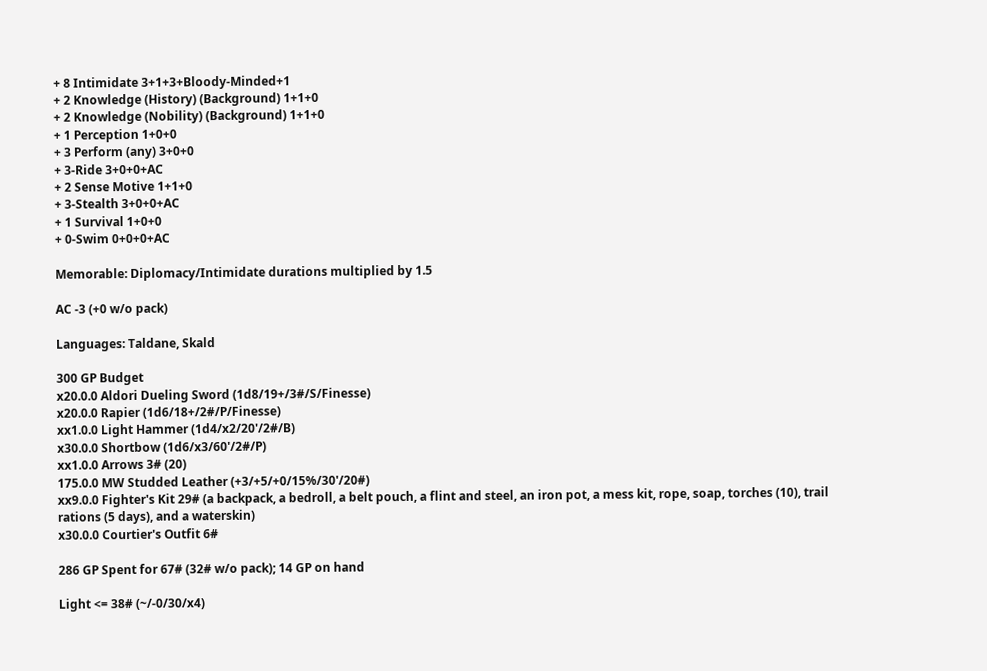+ 8 Intimidate 3+1+3+Bloody-Minded+1
+ 2 Knowledge (History) (Background) 1+1+0
+ 2 Knowledge (Nobility) (Background) 1+1+0
+ 1 Perception 1+0+0
+ 3 Perform (any) 3+0+0
+ 3-Ride 3+0+0+AC
+ 2 Sense Motive 1+1+0
+ 3-Stealth 3+0+0+AC
+ 1 Survival 1+0+0
+ 0-Swim 0+0+0+AC

Memorable: Diplomacy/Intimidate durations multiplied by 1.5

AC -3 (+0 w/o pack)

Languages: Taldane, Skald

300 GP Budget
x20.0.0 Aldori Dueling Sword (1d8/19+/3#/S/Finesse)
x20.0.0 Rapier (1d6/18+/2#/P/Finesse)
xx1.0.0 Light Hammer (1d4/x2/20'/2#/B)
x30.0.0 Shortbow (1d6/x3/60'/2#/P)
xx1.0.0 Arrows 3# (20)
175.0.0 MW Studded Leather (+3/+5/+0/15%/30'/20#)
xx9.0.0 Fighter's Kit 29# (a backpack, a bedroll, a belt pouch, a flint and steel, an iron pot, a mess kit, rope, soap, torches (10), trail rations (5 days), and a waterskin)
x30.0.0 Courtier's Outfit 6#

286 GP Spent for 67# (32# w/o pack); 14 GP on hand

Light <= 38# (~/-0/30/x4)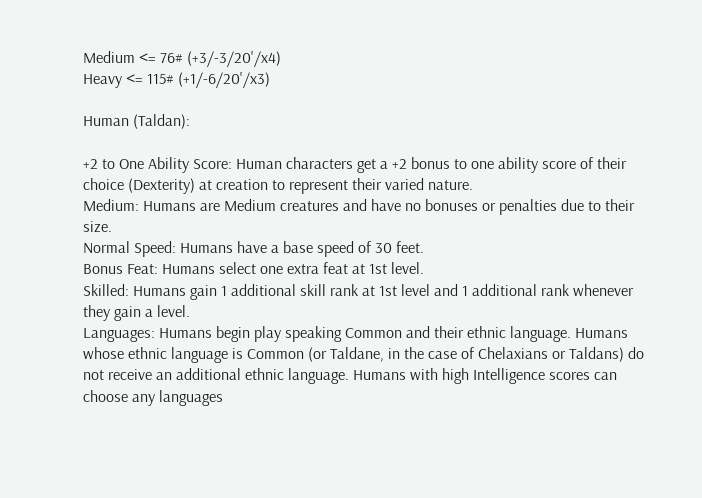Medium <= 76# (+3/-3/20'/x4)
Heavy <= 115# (+1/-6/20'/x3)

Human (Taldan):

+2 to One Ability Score: Human characters get a +2 bonus to one ability score of their choice (Dexterity) at creation to represent their varied nature.
Medium: Humans are Medium creatures and have no bonuses or penalties due to their size.
Normal Speed: Humans have a base speed of 30 feet.
Bonus Feat: Humans select one extra feat at 1st level.
Skilled: Humans gain 1 additional skill rank at 1st level and 1 additional rank whenever they gain a level.
Languages: Humans begin play speaking Common and their ethnic language. Humans whose ethnic language is Common (or Taldane, in the case of Chelaxians or Taldans) do not receive an additional ethnic language. Humans with high Intelligence scores can choose any languages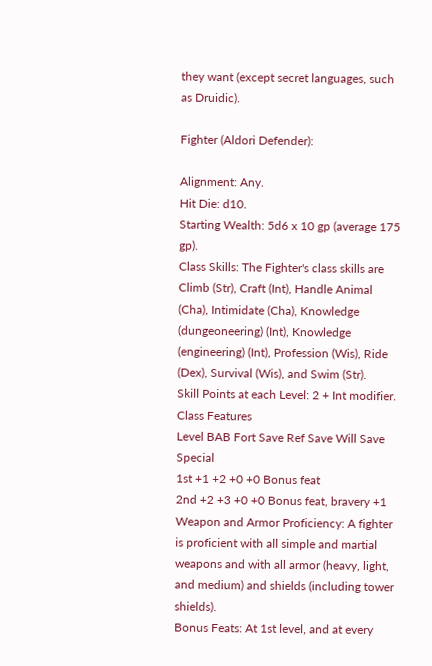they want (except secret languages, such as Druidic).

Fighter (Aldori Defender):

Alignment: Any.
Hit Die: d10.
Starting Wealth: 5d6 x 10 gp (average 175 gp).
Class Skills: The Fighter's class skills are Climb (Str), Craft (Int), Handle Animal (Cha), Intimidate (Cha), Knowledge (dungeoneering) (Int), Knowledge (engineering) (Int), Profession (Wis), Ride (Dex), Survival (Wis), and Swim (Str).
Skill Points at each Level: 2 + Int modifier.
Class Features
Level BAB Fort Save Ref Save Will Save Special
1st +1 +2 +0 +0 Bonus feat
2nd +2 +3 +0 +0 Bonus feat, bravery +1
Weapon and Armor Proficiency: A fighter is proficient with all simple and martial weapons and with all armor (heavy, light, and medium) and shields (including tower shields).
Bonus Feats: At 1st level, and at every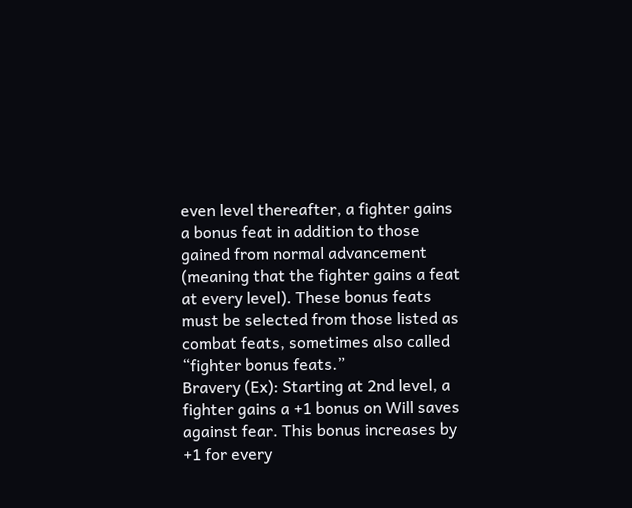even level thereafter, a fighter gains a bonus feat in addition to those gained from normal advancement (meaning that the fighter gains a feat at every level). These bonus feats must be selected from those listed as combat feats, sometimes also called “fighter bonus feats.”
Bravery (Ex): Starting at 2nd level, a fighter gains a +1 bonus on Will saves against fear. This bonus increases by +1 for every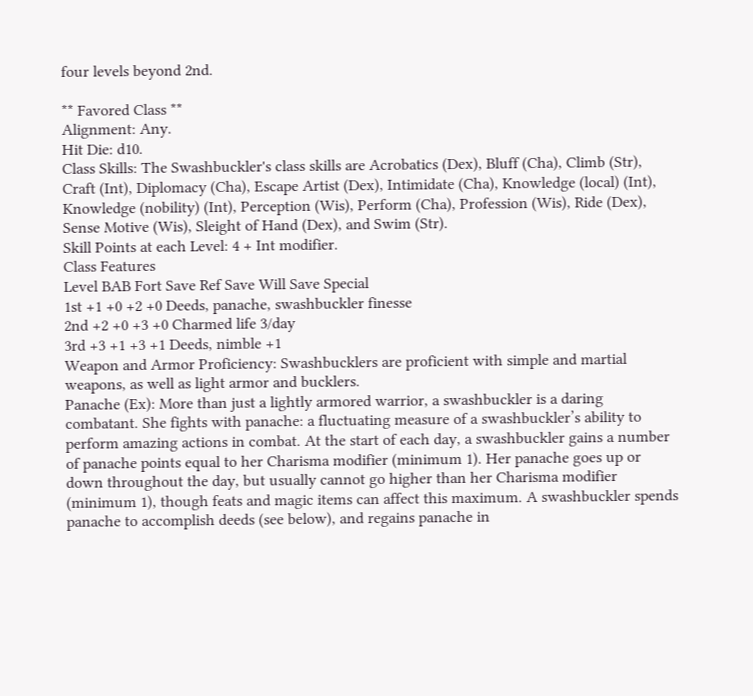four levels beyond 2nd.

** Favored Class **
Alignment: Any.
Hit Die: d10.
Class Skills: The Swashbuckler's class skills are Acrobatics (Dex), Bluff (Cha), Climb (Str), Craft (Int), Diplomacy (Cha), Escape Artist (Dex), Intimidate (Cha), Knowledge (local) (Int), Knowledge (nobility) (Int), Perception (Wis), Perform (Cha), Profession (Wis), Ride (Dex), Sense Motive (Wis), Sleight of Hand (Dex), and Swim (Str).
Skill Points at each Level: 4 + Int modifier.
Class Features
Level BAB Fort Save Ref Save Will Save Special
1st +1 +0 +2 +0 Deeds, panache, swashbuckler finesse
2nd +2 +0 +3 +0 Charmed life 3/day
3rd +3 +1 +3 +1 Deeds, nimble +1
Weapon and Armor Proficiency: Swashbucklers are proficient with simple and martial weapons, as well as light armor and bucklers.
Panache (Ex): More than just a lightly armored warrior, a swashbuckler is a daring combatant. She fights with panache: a fluctuating measure of a swashbuckler’s ability to perform amazing actions in combat. At the start of each day, a swashbuckler gains a number of panache points equal to her Charisma modifier (minimum 1). Her panache goes up or down throughout the day, but usually cannot go higher than her Charisma modifier (minimum 1), though feats and magic items can affect this maximum. A swashbuckler spends panache to accomplish deeds (see below), and regains panache in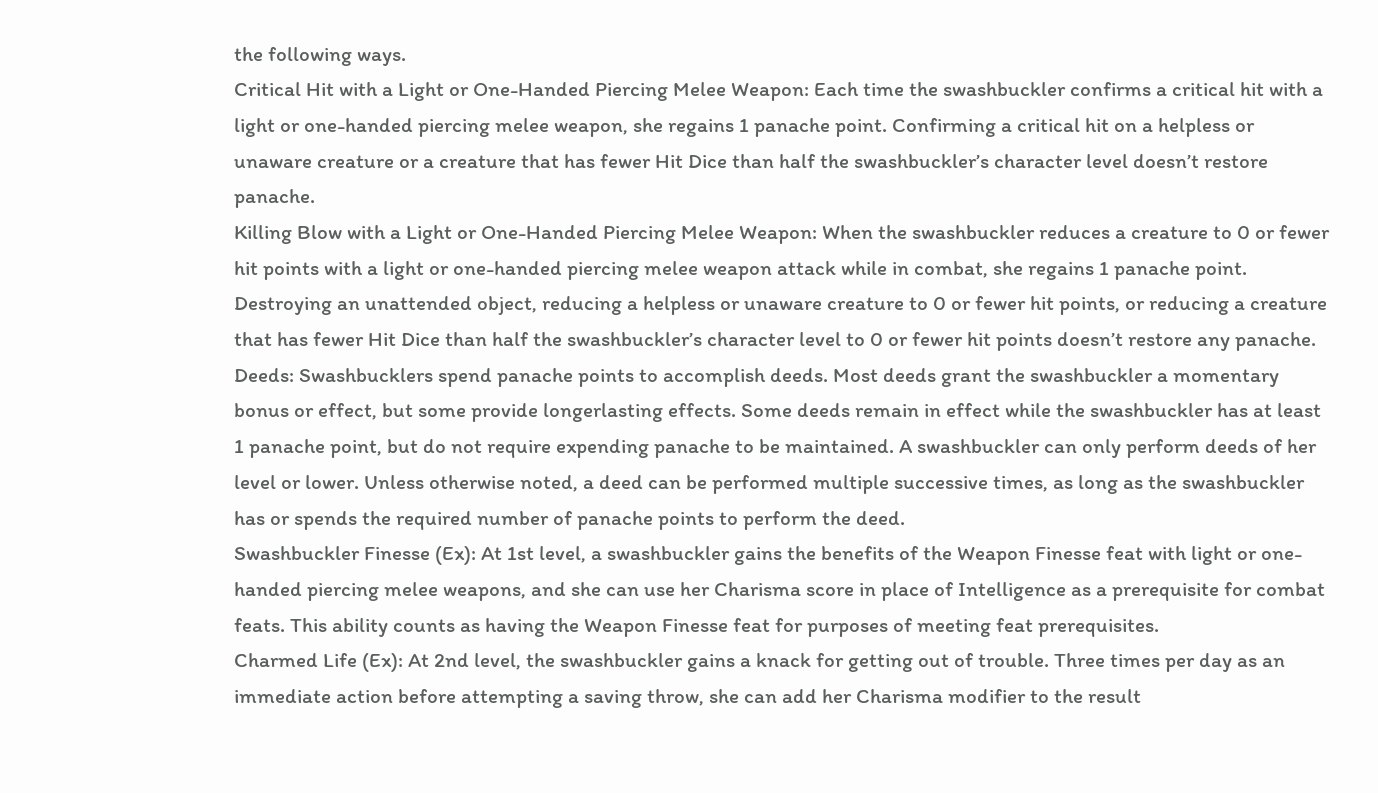the following ways.
Critical Hit with a Light or One-Handed Piercing Melee Weapon: Each time the swashbuckler confirms a critical hit with a light or one-handed piercing melee weapon, she regains 1 panache point. Confirming a critical hit on a helpless or unaware creature or a creature that has fewer Hit Dice than half the swashbuckler’s character level doesn’t restore panache.
Killing Blow with a Light or One-Handed Piercing Melee Weapon: When the swashbuckler reduces a creature to 0 or fewer hit points with a light or one-handed piercing melee weapon attack while in combat, she regains 1 panache point. Destroying an unattended object, reducing a helpless or unaware creature to 0 or fewer hit points, or reducing a creature that has fewer Hit Dice than half the swashbuckler’s character level to 0 or fewer hit points doesn’t restore any panache.
Deeds: Swashbucklers spend panache points to accomplish deeds. Most deeds grant the swashbuckler a momentary bonus or effect, but some provide longerlasting effects. Some deeds remain in effect while the swashbuckler has at least 1 panache point, but do not require expending panache to be maintained. A swashbuckler can only perform deeds of her level or lower. Unless otherwise noted, a deed can be performed multiple successive times, as long as the swashbuckler has or spends the required number of panache points to perform the deed.
Swashbuckler Finesse (Ex): At 1st level, a swashbuckler gains the benefits of the Weapon Finesse feat with light or one-handed piercing melee weapons, and she can use her Charisma score in place of Intelligence as a prerequisite for combat feats. This ability counts as having the Weapon Finesse feat for purposes of meeting feat prerequisites.
Charmed Life (Ex): At 2nd level, the swashbuckler gains a knack for getting out of trouble. Three times per day as an immediate action before attempting a saving throw, she can add her Charisma modifier to the result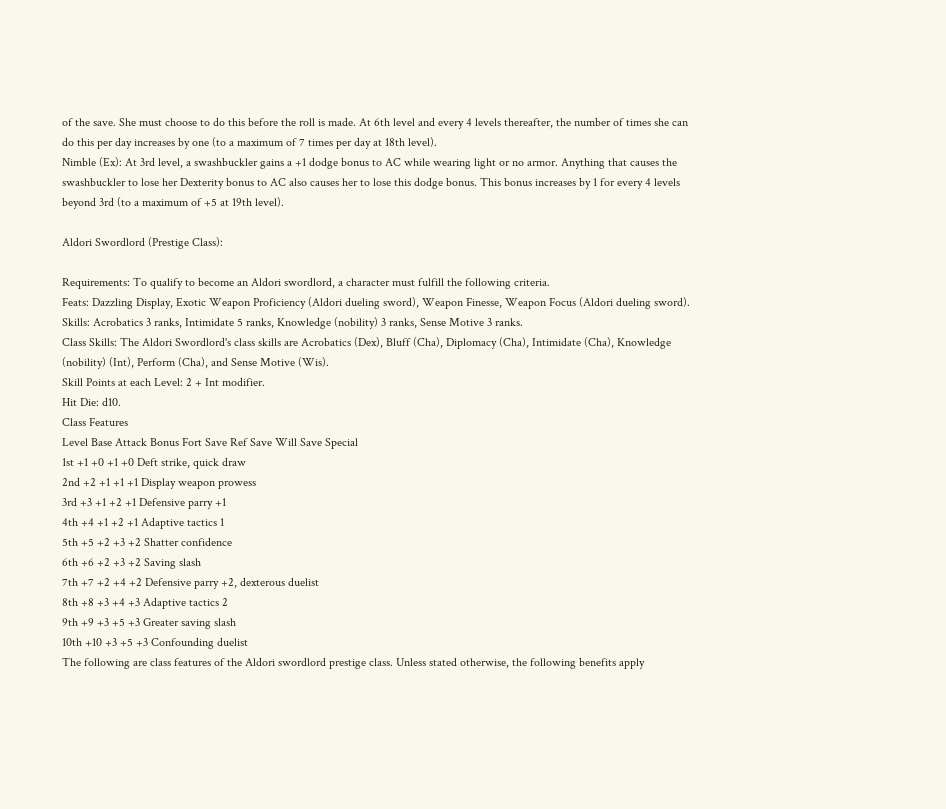of the save. She must choose to do this before the roll is made. At 6th level and every 4 levels thereafter, the number of times she can do this per day increases by one (to a maximum of 7 times per day at 18th level).
Nimble (Ex): At 3rd level, a swashbuckler gains a +1 dodge bonus to AC while wearing light or no armor. Anything that causes the swashbuckler to lose her Dexterity bonus to AC also causes her to lose this dodge bonus. This bonus increases by 1 for every 4 levels beyond 3rd (to a maximum of +5 at 19th level).

Aldori Swordlord (Prestige Class):

Requirements: To qualify to become an Aldori swordlord, a character must fulfill the following criteria.
Feats: Dazzling Display, Exotic Weapon Proficiency (Aldori dueling sword), Weapon Finesse, Weapon Focus (Aldori dueling sword).
Skills: Acrobatics 3 ranks, Intimidate 5 ranks, Knowledge (nobility) 3 ranks, Sense Motive 3 ranks.
Class Skills: The Aldori Swordlord's class skills are Acrobatics (Dex), Bluff (Cha), Diplomacy (Cha), Intimidate (Cha), Knowledge (nobility) (Int), Perform (Cha), and Sense Motive (Wis).
Skill Points at each Level: 2 + Int modifier.
Hit Die: d10.
Class Features
Level Base Attack Bonus Fort Save Ref Save Will Save Special
1st +1 +0 +1 +0 Deft strike, quick draw
2nd +2 +1 +1 +1 Display weapon prowess
3rd +3 +1 +2 +1 Defensive parry +1
4th +4 +1 +2 +1 Adaptive tactics 1
5th +5 +2 +3 +2 Shatter confidence
6th +6 +2 +3 +2 Saving slash
7th +7 +2 +4 +2 Defensive parry +2, dexterous duelist
8th +8 +3 +4 +3 Adaptive tactics 2
9th +9 +3 +5 +3 Greater saving slash
10th +10 +3 +5 +3 Confounding duelist
The following are class features of the Aldori swordlord prestige class. Unless stated otherwise, the following benefits apply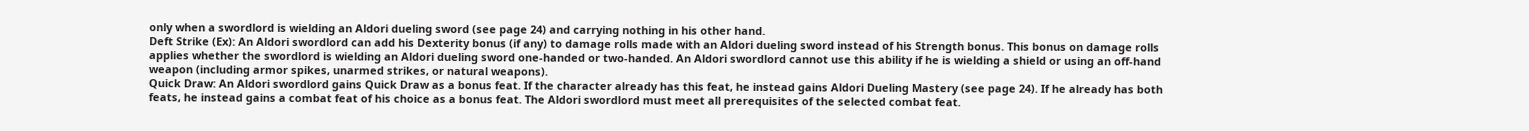only when a swordlord is wielding an Aldori dueling sword (see page 24) and carrying nothing in his other hand.
Deft Strike (Ex): An Aldori swordlord can add his Dexterity bonus (if any) to damage rolls made with an Aldori dueling sword instead of his Strength bonus. This bonus on damage rolls applies whether the swordlord is wielding an Aldori dueling sword one-handed or two-handed. An Aldori swordlord cannot use this ability if he is wielding a shield or using an off-hand weapon (including armor spikes, unarmed strikes, or natural weapons).
Quick Draw: An Aldori swordlord gains Quick Draw as a bonus feat. If the character already has this feat, he instead gains Aldori Dueling Mastery (see page 24). If he already has both feats, he instead gains a combat feat of his choice as a bonus feat. The Aldori swordlord must meet all prerequisites of the selected combat feat.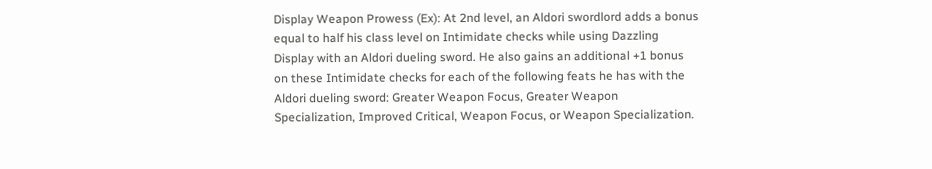Display Weapon Prowess (Ex): At 2nd level, an Aldori swordlord adds a bonus equal to half his class level on Intimidate checks while using Dazzling Display with an Aldori dueling sword. He also gains an additional +1 bonus on these Intimidate checks for each of the following feats he has with the Aldori dueling sword: Greater Weapon Focus, Greater Weapon Specialization, Improved Critical, Weapon Focus, or Weapon Specialization.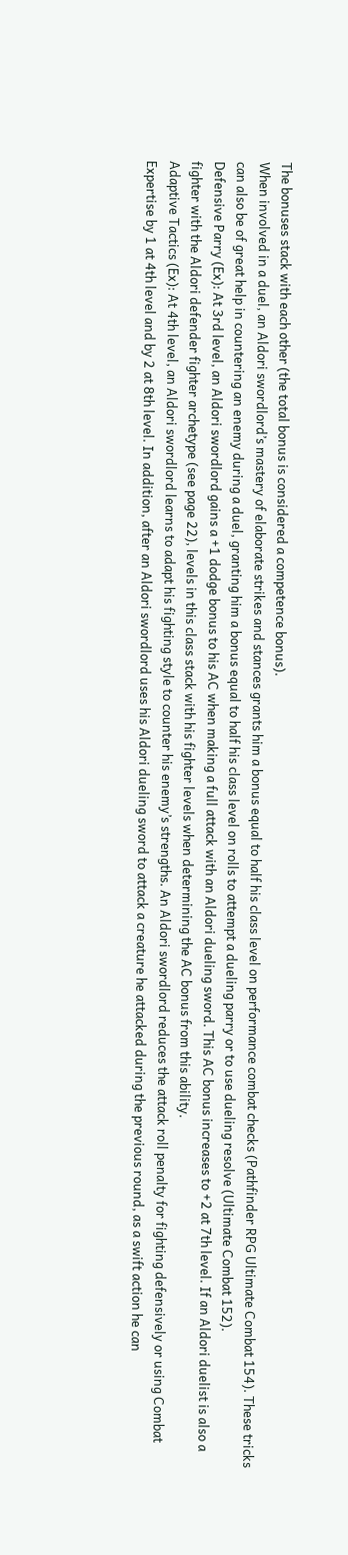The bonuses stack with each other (the total bonus is considered a competence bonus).
When involved in a duel, an Aldori swordlord’s mastery of elaborate strikes and stances grants him a bonus equal to half his class level on performance combat checks (Pathfinder RPG Ultimate Combat 154). These tricks can also be of great help in countering an enemy during a duel, granting him a bonus equal to half his class level on rolls to attempt a dueling parry or to use dueling resolve (Ultimate Combat 152).
Defensive Parry (Ex): At 3rd level, an Aldori swordlord gains a +1 dodge bonus to his AC when making a full attack with an Aldori dueling sword. This AC bonus increases to +2 at 7th level. If an Aldori duelist is also a fighter with the Aldori defender fighter archetype (see page 22), levels in this class stack with his fighter levels when determining the AC bonus from this ability.
Adaptive Tactics (Ex): At 4th level, an Aldori swordlord learns to adapt his fighting style to counter his enemy’s strengths. An Aldori swordlord reduces the attack roll penalty for fighting defensively or using Combat Expertise by 1 at 4th level and by 2 at 8th level. In addition, after an Aldori swordlord uses his Aldori dueling sword to attack a creature he attacked during the previous round, as a swift action he can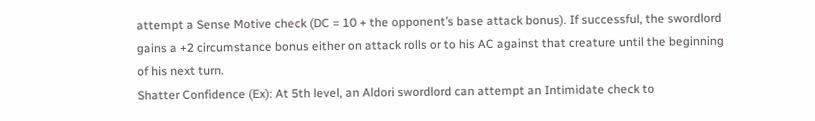attempt a Sense Motive check (DC = 10 + the opponent’s base attack bonus). If successful, the swordlord gains a +2 circumstance bonus either on attack rolls or to his AC against that creature until the beginning of his next turn.
Shatter Confidence (Ex): At 5th level, an Aldori swordlord can attempt an Intimidate check to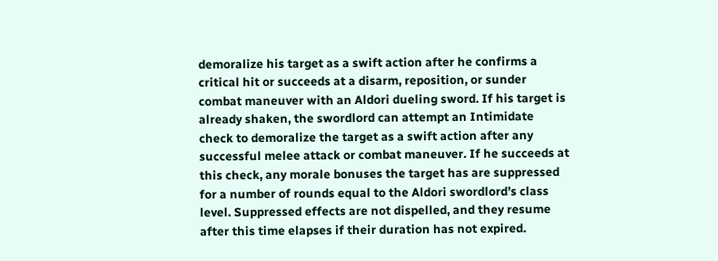demoralize his target as a swift action after he confirms a critical hit or succeeds at a disarm, reposition, or sunder combat maneuver with an Aldori dueling sword. If his target is already shaken, the swordlord can attempt an Intimidate check to demoralize the target as a swift action after any successful melee attack or combat maneuver. If he succeeds at this check, any morale bonuses the target has are suppressed for a number of rounds equal to the Aldori swordlord’s class level. Suppressed effects are not dispelled, and they resume after this time elapses if their duration has not expired.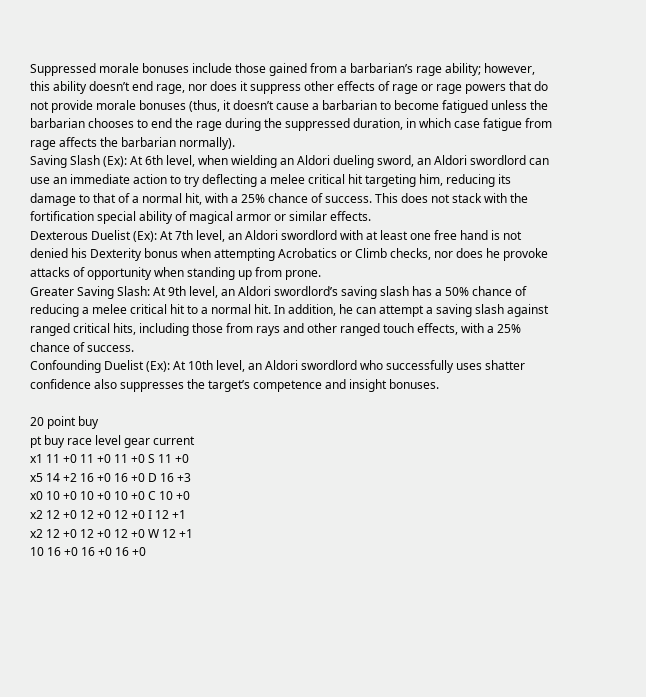Suppressed morale bonuses include those gained from a barbarian’s rage ability; however, this ability doesn’t end rage, nor does it suppress other effects of rage or rage powers that do not provide morale bonuses (thus, it doesn’t cause a barbarian to become fatigued unless the barbarian chooses to end the rage during the suppressed duration, in which case fatigue from rage affects the barbarian normally).
Saving Slash (Ex): At 6th level, when wielding an Aldori dueling sword, an Aldori swordlord can use an immediate action to try deflecting a melee critical hit targeting him, reducing its damage to that of a normal hit, with a 25% chance of success. This does not stack with the fortification special ability of magical armor or similar effects.
Dexterous Duelist (Ex): At 7th level, an Aldori swordlord with at least one free hand is not denied his Dexterity bonus when attempting Acrobatics or Climb checks, nor does he provoke attacks of opportunity when standing up from prone.
Greater Saving Slash: At 9th level, an Aldori swordlord’s saving slash has a 50% chance of reducing a melee critical hit to a normal hit. In addition, he can attempt a saving slash against ranged critical hits, including those from rays and other ranged touch effects, with a 25% chance of success.
Confounding Duelist (Ex): At 10th level, an Aldori swordlord who successfully uses shatter confidence also suppresses the target’s competence and insight bonuses.

20 point buy
pt buy race level gear current
x1 11 +0 11 +0 11 +0 S 11 +0
x5 14 +2 16 +0 16 +0 D 16 +3
x0 10 +0 10 +0 10 +0 C 10 +0
x2 12 +0 12 +0 12 +0 I 12 +1
x2 12 +0 12 +0 12 +0 W 12 +1
10 16 +0 16 +0 16 +0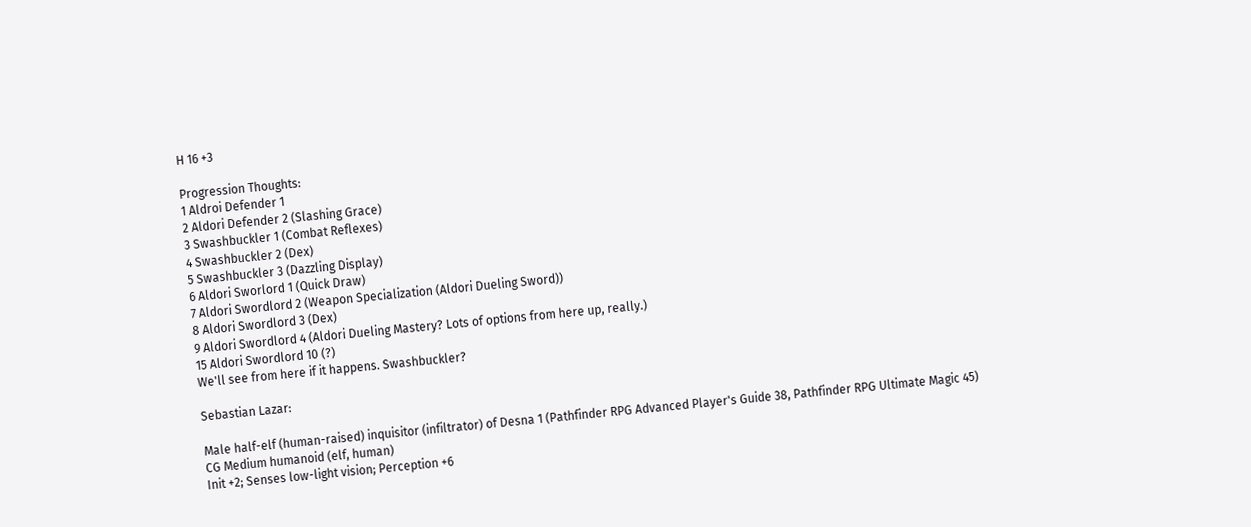H 16 +3

Progression Thoughts:
1 Aldroi Defender 1
2 Aldori Defender 2 (Slashing Grace)
3 Swashbuckler 1 (Combat Reflexes)
4 Swashbuckler 2 (Dex)
5 Swashbuckler 3 (Dazzling Display)
6 Aldori Sworlord 1 (Quick Draw)
7 Aldori Swordlord 2 (Weapon Specialization (Aldori Dueling Sword))
8 Aldori Swordlord 3 (Dex)
9 Aldori Swordlord 4 (Aldori Dueling Mastery? Lots of options from here up, really.)
15 Aldori Swordlord 10 (?)
We'll see from here if it happens. Swashbuckler?

Sebastian Lazar:

Male half-elf (human-raised) inquisitor (infiltrator) of Desna 1 (Pathfinder RPG Advanced Player's Guide 38, Pathfinder RPG Ultimate Magic 45)
CG Medium humanoid (elf, human)
Init +2; Senses low-light vision; Perception +6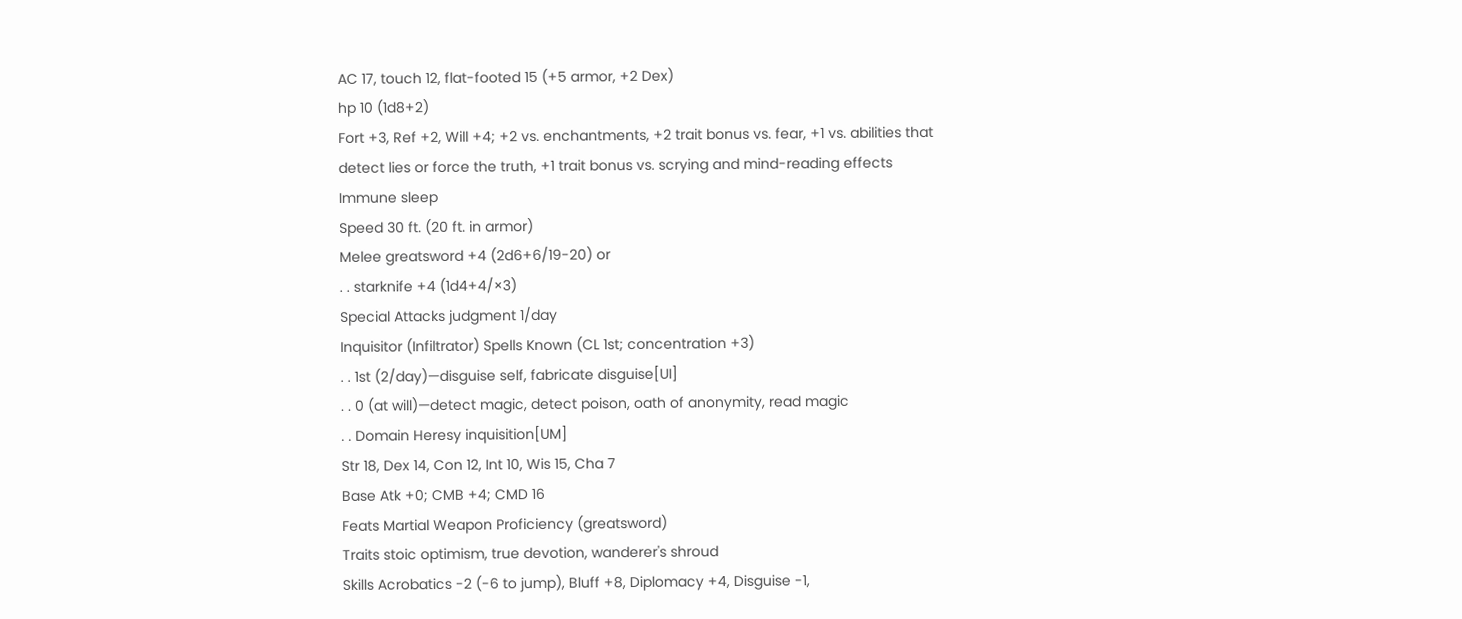AC 17, touch 12, flat-footed 15 (+5 armor, +2 Dex)
hp 10 (1d8+2)
Fort +3, Ref +2, Will +4; +2 vs. enchantments, +2 trait bonus vs. fear, +1 vs. abilities that detect lies or force the truth, +1 trait bonus vs. scrying and mind-reading effects
Immune sleep
Speed 30 ft. (20 ft. in armor)
Melee greatsword +4 (2d6+6/19-20) or
. . starknife +4 (1d4+4/×3)
Special Attacks judgment 1/day
Inquisitor (Infiltrator) Spells Known (CL 1st; concentration +3)
. . 1st (2/day)—disguise self, fabricate disguise[UI]
. . 0 (at will)—detect magic, detect poison, oath of anonymity, read magic
. . Domain Heresy inquisition[UM]
Str 18, Dex 14, Con 12, Int 10, Wis 15, Cha 7
Base Atk +0; CMB +4; CMD 16
Feats Martial Weapon Proficiency (greatsword)
Traits stoic optimism, true devotion, wanderer's shroud
Skills Acrobatics -2 (-6 to jump), Bluff +8, Diplomacy +4, Disguise -1,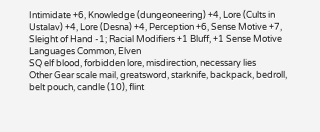Intimidate +6, Knowledge (dungeoneering) +4, Lore (Cults in Ustalav) +4, Lore (Desna) +4, Perception +6, Sense Motive +7, Sleight of Hand -1; Racial Modifiers +1 Bluff, +1 Sense Motive
Languages Common, Elven
SQ elf blood, forbidden lore, misdirection, necessary lies
Other Gear scale mail, greatsword, starknife, backpack, bedroll, belt pouch, candle (10), flint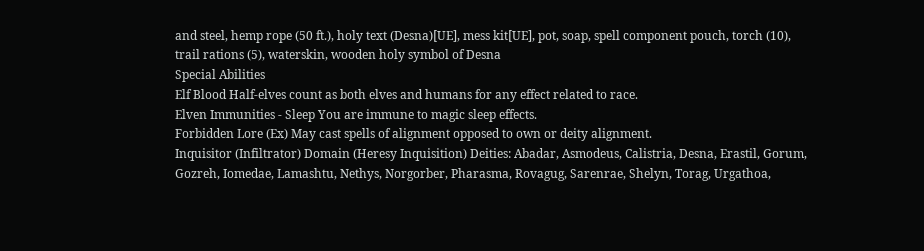and steel, hemp rope (50 ft.), holy text (Desna)[UE], mess kit[UE], pot, soap, spell component pouch, torch (10), trail rations (5), waterskin, wooden holy symbol of Desna
Special Abilities
Elf Blood Half-elves count as both elves and humans for any effect related to race.
Elven Immunities - Sleep You are immune to magic sleep effects.
Forbidden Lore (Ex) May cast spells of alignment opposed to own or deity alignment.
Inquisitor (Infiltrator) Domain (Heresy Inquisition) Deities: Abadar, Asmodeus, Calistria, Desna, Erastil, Gorum, Gozreh, Iomedae, Lamashtu, Nethys, Norgorber, Pharasma, Rovagug, Sarenrae, Shelyn, Torag, Urgathoa,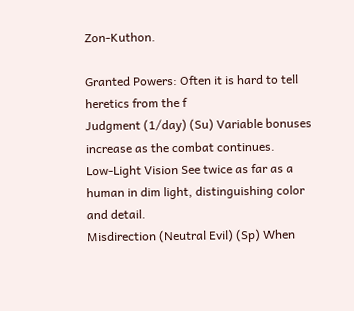Zon-Kuthon.

Granted Powers: Often it is hard to tell heretics from the f
Judgment (1/day) (Su) Variable bonuses increase as the combat continues.
Low-Light Vision See twice as far as a human in dim light, distinguishing color and detail.
Misdirection (Neutral Evil) (Sp) When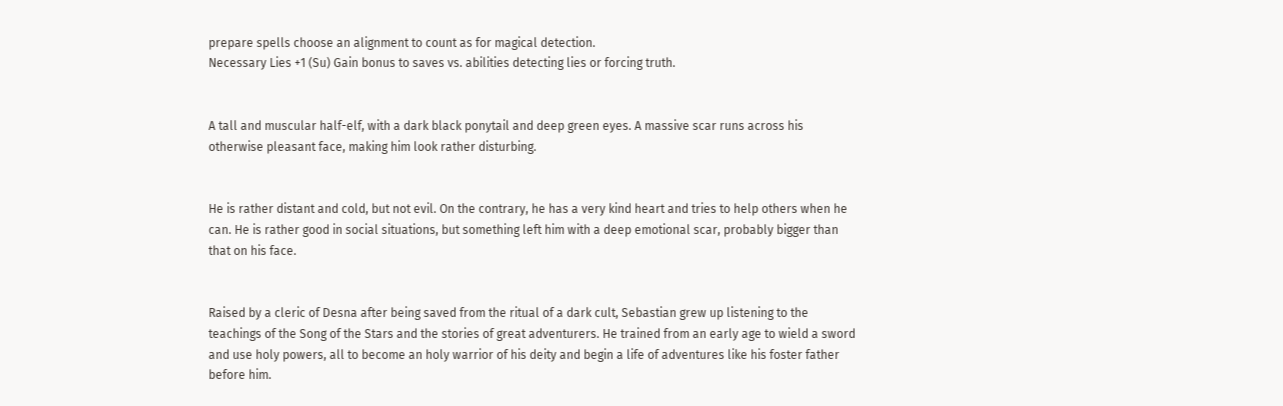prepare spells choose an alignment to count as for magical detection.
Necessary Lies +1 (Su) Gain bonus to saves vs. abilities detecting lies or forcing truth.


A tall and muscular half-elf, with a dark black ponytail and deep green eyes. A massive scar runs across his otherwise pleasant face, making him look rather disturbing.


He is rather distant and cold, but not evil. On the contrary, he has a very kind heart and tries to help others when he can. He is rather good in social situations, but something left him with a deep emotional scar, probably bigger than that on his face.


Raised by a cleric of Desna after being saved from the ritual of a dark cult, Sebastian grew up listening to the teachings of the Song of the Stars and the stories of great adventurers. He trained from an early age to wield a sword and use holy powers, all to become an holy warrior of his deity and begin a life of adventures like his foster father before him.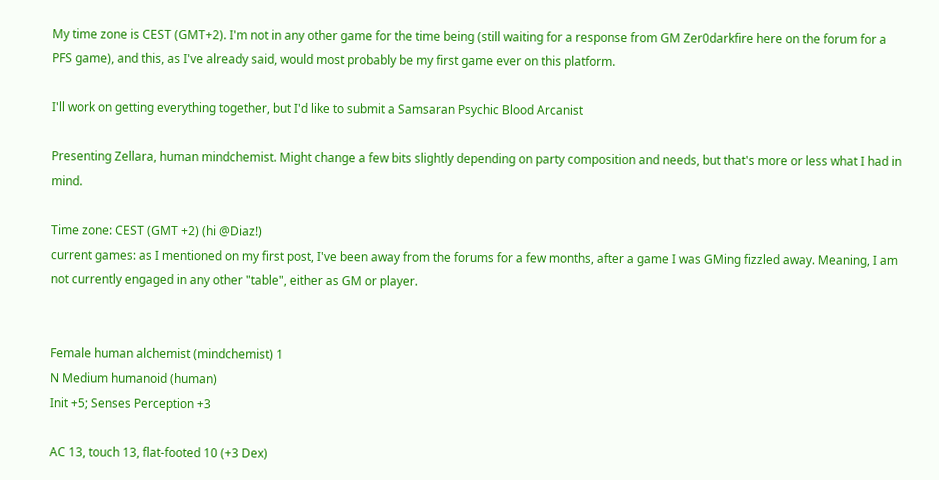My time zone is CEST (GMT+2). I'm not in any other game for the time being (still waiting for a response from GM Zer0darkfire here on the forum for a PFS game), and this, as I've already said, would most probably be my first game ever on this platform.

I'll work on getting everything together, but I'd like to submit a Samsaran Psychic Blood Arcanist

Presenting Zellara, human mindchemist. Might change a few bits slightly depending on party composition and needs, but that's more or less what I had in mind.

Time zone: CEST (GMT +2) (hi @Diaz!)
current games: as I mentioned on my first post, I've been away from the forums for a few months, after a game I was GMing fizzled away. Meaning, I am not currently engaged in any other "table", either as GM or player.


Female human alchemist (mindchemist) 1
N Medium humanoid (human)
Init +5; Senses Perception +3

AC 13, touch 13, flat-footed 10 (+3 Dex)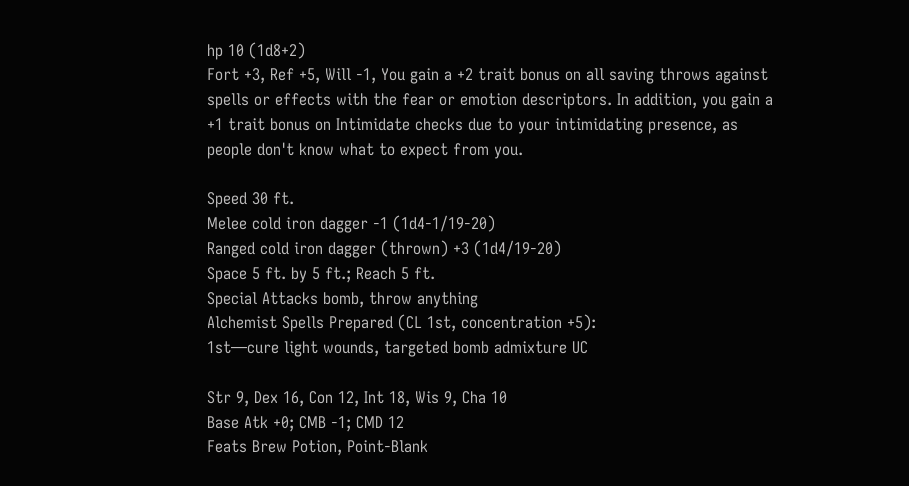hp 10 (1d8+2)
Fort +3, Ref +5, Will -1, You gain a +2 trait bonus on all saving throws against spells or effects with the fear or emotion descriptors. In addition, you gain a +1 trait bonus on Intimidate checks due to your intimidating presence, as people don't know what to expect from you.

Speed 30 ft.
Melee cold iron dagger -1 (1d4-1/19-20)
Ranged cold iron dagger (thrown) +3 (1d4/19-20)
Space 5 ft. by 5 ft.; Reach 5 ft.
Special Attacks bomb, throw anything
Alchemist Spells Prepared (CL 1st, concentration +5):
1st—cure light wounds, targeted bomb admixture UC

Str 9, Dex 16, Con 12, Int 18, Wis 9, Cha 10
Base Atk +0; CMB -1; CMD 12
Feats Brew Potion, Point-Blank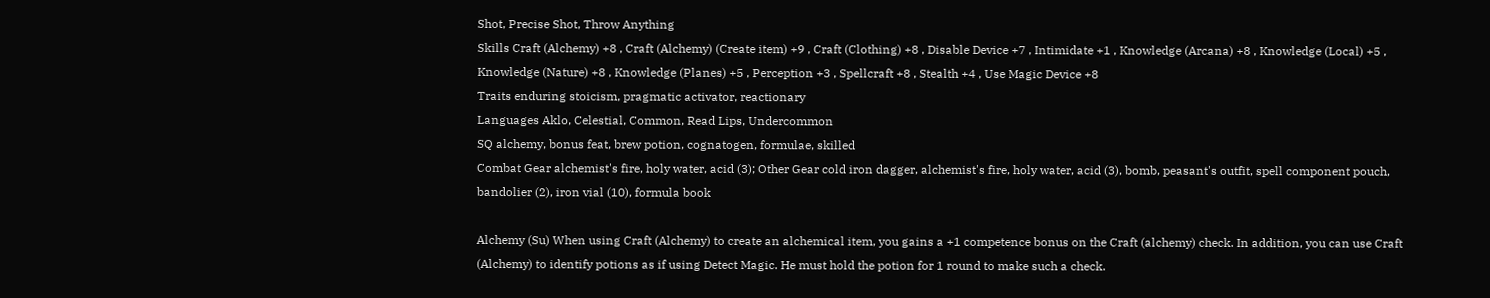Shot, Precise Shot, Throw Anything
Skills Craft (Alchemy) +8 , Craft (Alchemy) (Create item) +9 , Craft (Clothing) +8 , Disable Device +7 , Intimidate +1 , Knowledge (Arcana) +8 , Knowledge (Local) +5 , Knowledge (Nature) +8 , Knowledge (Planes) +5 , Perception +3 , Spellcraft +8 , Stealth +4 , Use Magic Device +8
Traits enduring stoicism, pragmatic activator, reactionary
Languages Aklo, Celestial, Common, Read Lips, Undercommon
SQ alchemy, bonus feat, brew potion, cognatogen, formulae, skilled
Combat Gear alchemist's fire, holy water, acid (3); Other Gear cold iron dagger, alchemist's fire, holy water, acid (3), bomb, peasant's outfit, spell component pouch, bandolier (2), iron vial (10), formula book

Alchemy (Su) When using Craft (Alchemy) to create an alchemical item, you gains a +1 competence bonus on the Craft (alchemy) check. In addition, you can use Craft (Alchemy) to identify potions as if using Detect Magic. He must hold the potion for 1 round to make such a check.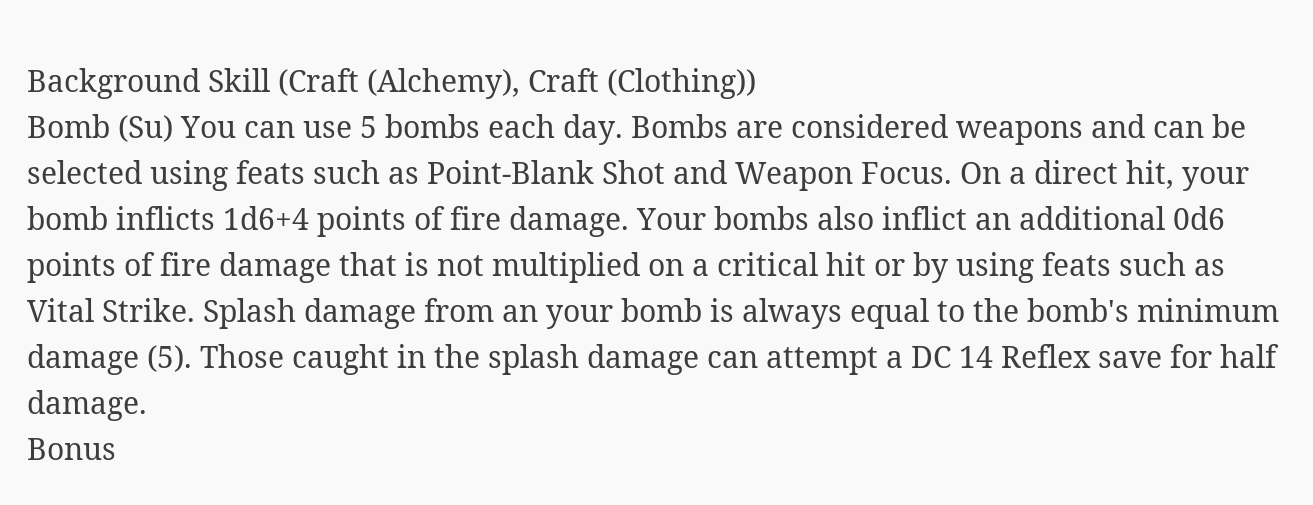Background Skill (Craft (Alchemy), Craft (Clothing))
Bomb (Su) You can use 5 bombs each day. Bombs are considered weapons and can be selected using feats such as Point-Blank Shot and Weapon Focus. On a direct hit, your bomb inflicts 1d6+4 points of fire damage. Your bombs also inflict an additional 0d6 points of fire damage that is not multiplied on a critical hit or by using feats such as Vital Strike. Splash damage from an your bomb is always equal to the bomb's minimum damage (5). Those caught in the splash damage can attempt a DC 14 Reflex save for half damage.
Bonus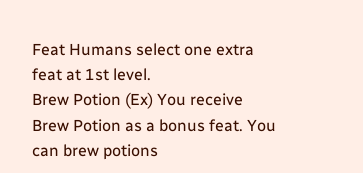Feat Humans select one extra feat at 1st level.
Brew Potion (Ex) You receive Brew Potion as a bonus feat. You can brew potions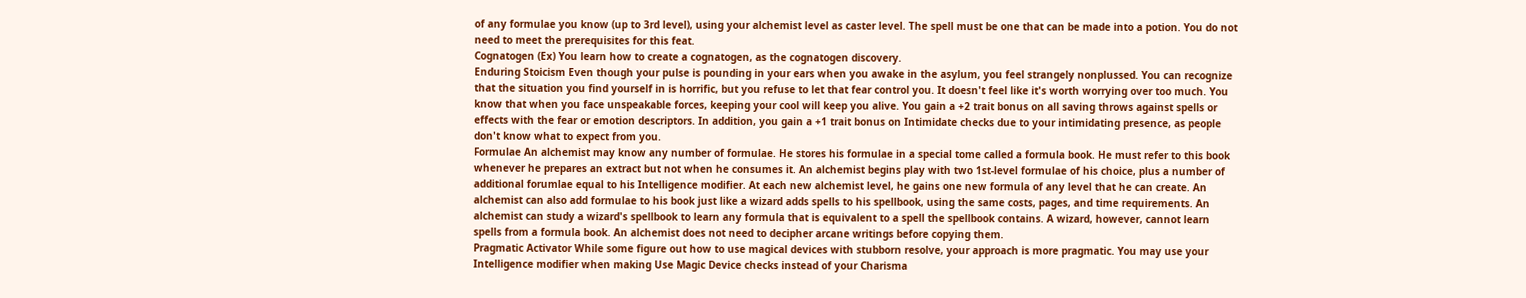of any formulae you know (up to 3rd level), using your alchemist level as caster level. The spell must be one that can be made into a potion. You do not need to meet the prerequisites for this feat.
Cognatogen (Ex) You learn how to create a cognatogen, as the cognatogen discovery.
Enduring Stoicism Even though your pulse is pounding in your ears when you awake in the asylum, you feel strangely nonplussed. You can recognize that the situation you find yourself in is horrific, but you refuse to let that fear control you. It doesn't feel like it's worth worrying over too much. You know that when you face unspeakable forces, keeping your cool will keep you alive. You gain a +2 trait bonus on all saving throws against spells or effects with the fear or emotion descriptors. In addition, you gain a +1 trait bonus on Intimidate checks due to your intimidating presence, as people don't know what to expect from you.
Formulae An alchemist may know any number of formulae. He stores his formulae in a special tome called a formula book. He must refer to this book whenever he prepares an extract but not when he consumes it. An alchemist begins play with two 1st-level formulae of his choice, plus a number of additional forumlae equal to his Intelligence modifier. At each new alchemist level, he gains one new formula of any level that he can create. An alchemist can also add formulae to his book just like a wizard adds spells to his spellbook, using the same costs, pages, and time requirements. An alchemist can study a wizard's spellbook to learn any formula that is equivalent to a spell the spellbook contains. A wizard, however, cannot learn spells from a formula book. An alchemist does not need to decipher arcane writings before copying them.
Pragmatic Activator While some figure out how to use magical devices with stubborn resolve, your approach is more pragmatic. You may use your Intelligence modifier when making Use Magic Device checks instead of your Charisma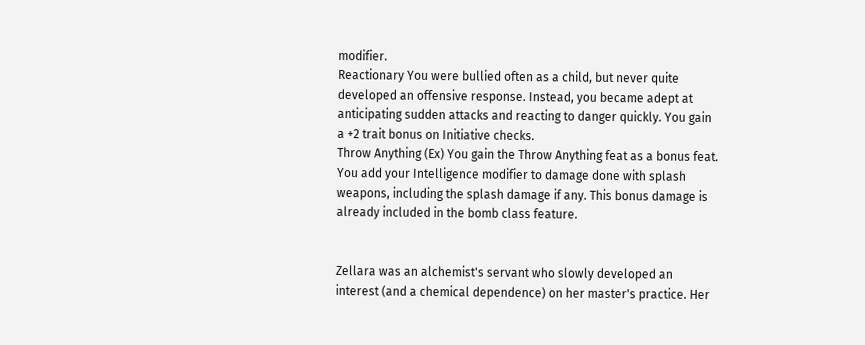modifier.
Reactionary You were bullied often as a child, but never quite developed an offensive response. Instead, you became adept at anticipating sudden attacks and reacting to danger quickly. You gain a +2 trait bonus on Initiative checks.
Throw Anything (Ex) You gain the Throw Anything feat as a bonus feat. You add your Intelligence modifier to damage done with splash weapons, including the splash damage if any. This bonus damage is already included in the bomb class feature.


Zellara was an alchemist's servant who slowly developed an interest (and a chemical dependence) on her master's practice. Her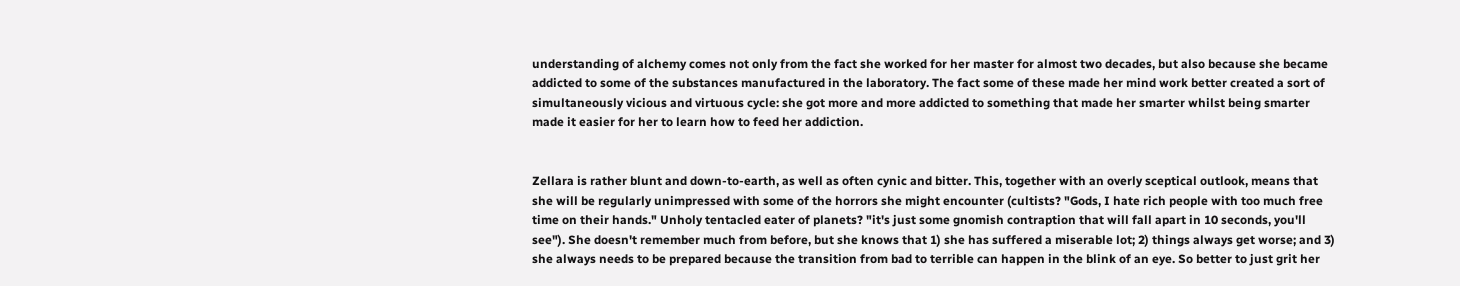understanding of alchemy comes not only from the fact she worked for her master for almost two decades, but also because she became addicted to some of the substances manufactured in the laboratory. The fact some of these made her mind work better created a sort of simultaneously vicious and virtuous cycle: she got more and more addicted to something that made her smarter whilst being smarter made it easier for her to learn how to feed her addiction.


Zellara is rather blunt and down-to-earth, as well as often cynic and bitter. This, together with an overly sceptical outlook, means that she will be regularly unimpressed with some of the horrors she might encounter (cultists? "Gods, I hate rich people with too much free time on their hands." Unholy tentacled eater of planets? "it's just some gnomish contraption that will fall apart in 10 seconds, you'll see"). She doesn't remember much from before, but she knows that 1) she has suffered a miserable lot; 2) things always get worse; and 3) she always needs to be prepared because the transition from bad to terrible can happen in the blink of an eye. So better to just grit her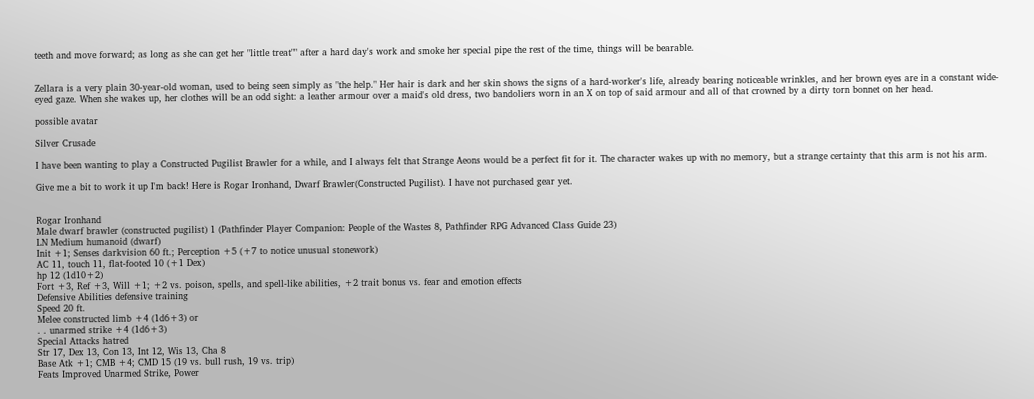teeth and move forward; as long as she can get her "little treat"" after a hard day's work and smoke her special pipe the rest of the time, things will be bearable.


Zellara is a very plain 30-year-old woman, used to being seen simply as "the help." Her hair is dark and her skin shows the signs of a hard-worker's life, already bearing noticeable wrinkles, and her brown eyes are in a constant wide-eyed gaze. When she wakes up, her clothes will be an odd sight: a leather armour over a maid's old dress, two bandoliers worn in an X on top of said armour and all of that crowned by a dirty torn bonnet on her head.

possible avatar

Silver Crusade

I have been wanting to play a Constructed Pugilist Brawler for a while, and I always felt that Strange Aeons would be a perfect fit for it. The character wakes up with no memory, but a strange certainty that this arm is not his arm.

Give me a bit to work it up I'm back! Here is Rogar Ironhand, Dwarf Brawler(Constructed Pugilist). I have not purchased gear yet.


Rogar Ironhand
Male dwarf brawler (constructed pugilist) 1 (Pathfinder Player Companion: People of the Wastes 8, Pathfinder RPG Advanced Class Guide 23)
LN Medium humanoid (dwarf)
Init +1; Senses darkvision 60 ft.; Perception +5 (+7 to notice unusual stonework)
AC 11, touch 11, flat-footed 10 (+1 Dex)
hp 12 (1d10+2)
Fort +3, Ref +3, Will +1; +2 vs. poison, spells, and spell-like abilities, +2 trait bonus vs. fear and emotion effects
Defensive Abilities defensive training
Speed 20 ft.
Melee constructed limb +4 (1d6+3) or
. . unarmed strike +4 (1d6+3)
Special Attacks hatred
Str 17, Dex 13, Con 13, Int 12, Wis 13, Cha 8
Base Atk +1; CMB +4; CMD 15 (19 vs. bull rush, 19 vs. trip)
Feats Improved Unarmed Strike, Power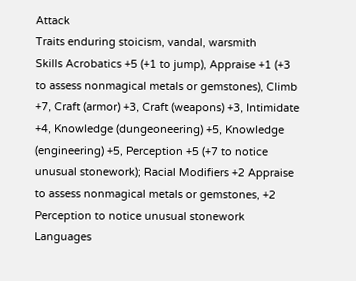Attack
Traits enduring stoicism, vandal, warsmith
Skills Acrobatics +5 (+1 to jump), Appraise +1 (+3 to assess nonmagical metals or gemstones), Climb +7, Craft (armor) +3, Craft (weapons) +3, Intimidate +4, Knowledge (dungeoneering) +5, Knowledge (engineering) +5, Perception +5 (+7 to notice unusual stonework); Racial Modifiers +2 Appraise to assess nonmagical metals or gemstones, +2 Perception to notice unusual stonework
Languages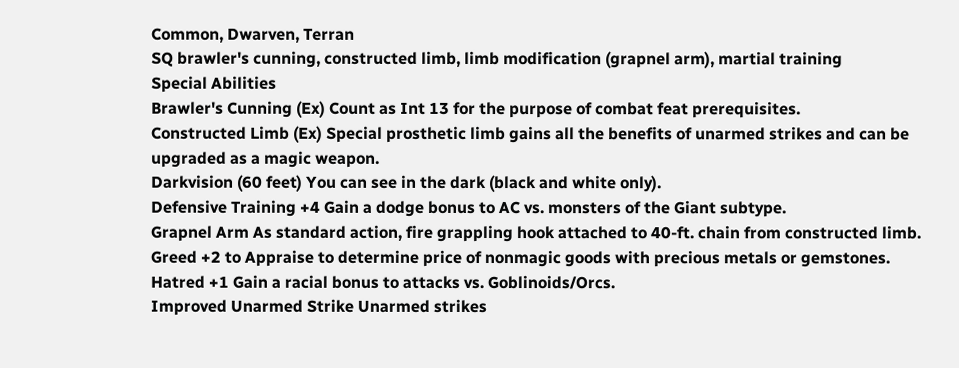Common, Dwarven, Terran
SQ brawler's cunning, constructed limb, limb modification (grapnel arm), martial training
Special Abilities
Brawler's Cunning (Ex) Count as Int 13 for the purpose of combat feat prerequisites.
Constructed Limb (Ex) Special prosthetic limb gains all the benefits of unarmed strikes and can be upgraded as a magic weapon.
Darkvision (60 feet) You can see in the dark (black and white only).
Defensive Training +4 Gain a dodge bonus to AC vs. monsters of the Giant subtype.
Grapnel Arm As standard action, fire grappling hook attached to 40-ft. chain from constructed limb.
Greed +2 to Appraise to determine price of nonmagic goods with precious metals or gemstones.
Hatred +1 Gain a racial bonus to attacks vs. Goblinoids/Orcs.
Improved Unarmed Strike Unarmed strikes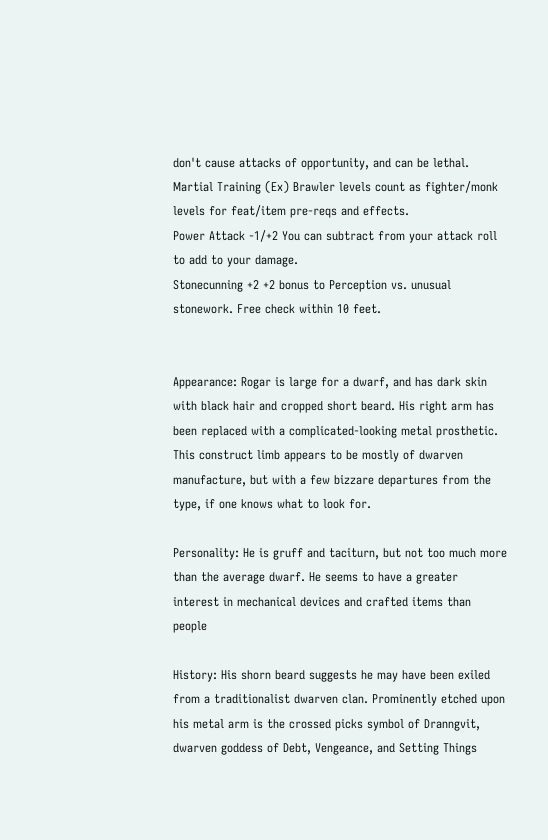don't cause attacks of opportunity, and can be lethal.
Martial Training (Ex) Brawler levels count as fighter/monk levels for feat/item pre-reqs and effects.
Power Attack -1/+2 You can subtract from your attack roll to add to your damage.
Stonecunning +2 +2 bonus to Perception vs. unusual stonework. Free check within 10 feet.


Appearance: Rogar is large for a dwarf, and has dark skin with black hair and cropped short beard. His right arm has been replaced with a complicated-looking metal prosthetic. This construct limb appears to be mostly of dwarven manufacture, but with a few bizzare departures from the type, if one knows what to look for.

Personality: He is gruff and taciturn, but not too much more than the average dwarf. He seems to have a greater interest in mechanical devices and crafted items than people

History: His shorn beard suggests he may have been exiled from a traditionalist dwarven clan. Prominently etched upon his metal arm is the crossed picks symbol of Dranngvit, dwarven goddess of Debt, Vengeance, and Setting Things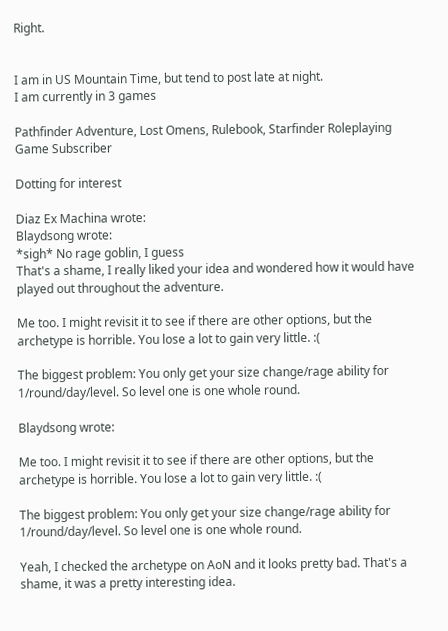Right.


I am in US Mountain Time, but tend to post late at night.
I am currently in 3 games

Pathfinder Adventure, Lost Omens, Rulebook, Starfinder Roleplaying Game Subscriber

Dotting for interest

Diaz Ex Machina wrote:
Blaydsong wrote:
*sigh* No rage goblin, I guess
That's a shame, I really liked your idea and wondered how it would have played out throughout the adventure.

Me too. I might revisit it to see if there are other options, but the archetype is horrible. You lose a lot to gain very little. :(

The biggest problem: You only get your size change/rage ability for 1/round/day/level. So level one is one whole round.

Blaydsong wrote:

Me too. I might revisit it to see if there are other options, but the archetype is horrible. You lose a lot to gain very little. :(

The biggest problem: You only get your size change/rage ability for 1/round/day/level. So level one is one whole round.

Yeah, I checked the archetype on AoN and it looks pretty bad. That's a shame, it was a pretty interesting idea.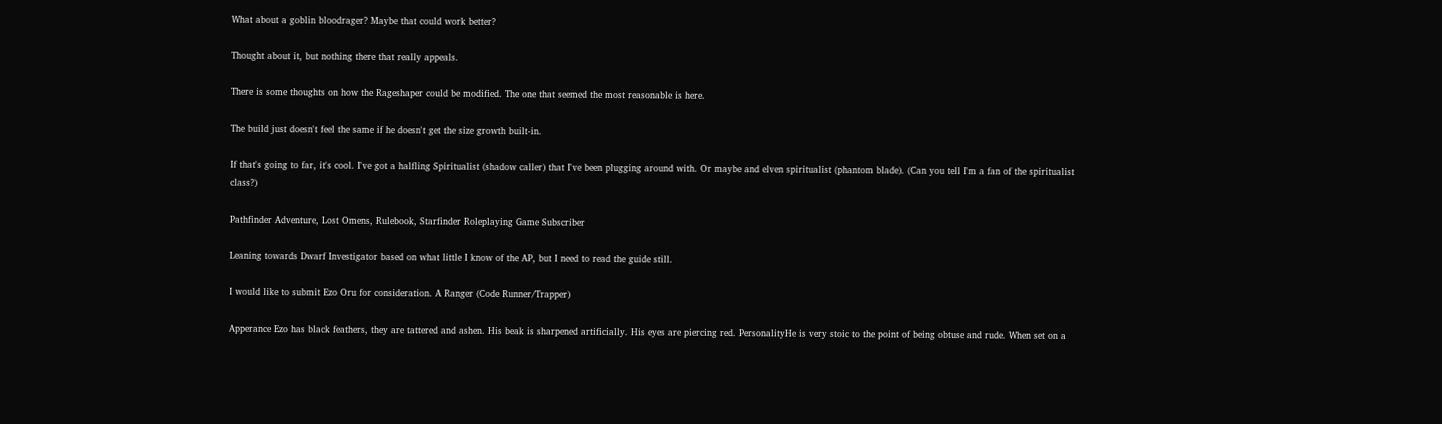What about a goblin bloodrager? Maybe that could work better?

Thought about it, but nothing there that really appeals.

There is some thoughts on how the Rageshaper could be modified. The one that seemed the most reasonable is here.

The build just doesn't feel the same if he doesn't get the size growth built-in.

If that's going to far, it's cool. I've got a halfling Spiritualist (shadow caller) that I've been plugging around with. Or maybe and elven spiritualist (phantom blade). (Can you tell I'm a fan of the spiritualist class?)

Pathfinder Adventure, Lost Omens, Rulebook, Starfinder Roleplaying Game Subscriber

Leaning towards Dwarf Investigator based on what little I know of the AP, but I need to read the guide still.

I would like to submit Ezo Oru for consideration. A Ranger (Code Runner/Trapper)

Apperance Ezo has black feathers, they are tattered and ashen. His beak is sharpened artificially. His eyes are piercing red. PersonalityHe is very stoic to the point of being obtuse and rude. When set on a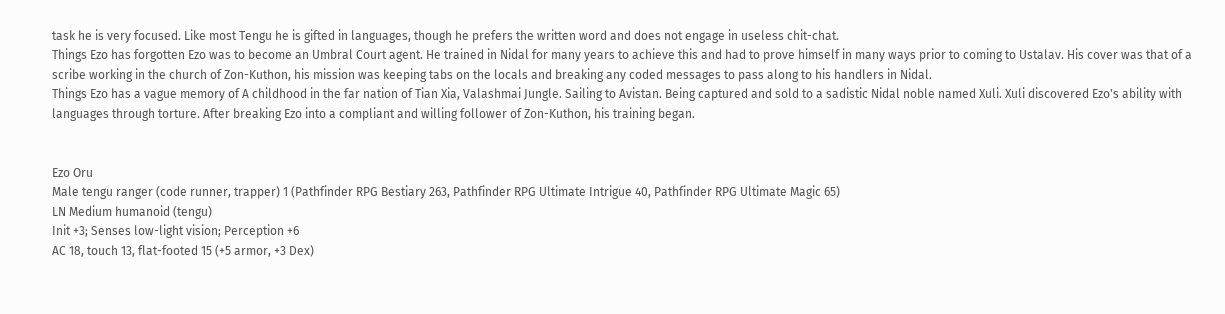task he is very focused. Like most Tengu he is gifted in languages, though he prefers the written word and does not engage in useless chit-chat.
Things Ezo has forgotten Ezo was to become an Umbral Court agent. He trained in Nidal for many years to achieve this and had to prove himself in many ways prior to coming to Ustalav. His cover was that of a scribe working in the church of Zon-Kuthon, his mission was keeping tabs on the locals and breaking any coded messages to pass along to his handlers in Nidal.
Things Ezo has a vague memory of A childhood in the far nation of Tian Xia, Valashmai Jungle. Sailing to Avistan. Being captured and sold to a sadistic Nidal noble named Xuli. Xuli discovered Ezo's ability with languages through torture. After breaking Ezo into a compliant and willing follower of Zon-Kuthon, his training began.


Ezo Oru
Male tengu ranger (code runner, trapper) 1 (Pathfinder RPG Bestiary 263, Pathfinder RPG Ultimate Intrigue 40, Pathfinder RPG Ultimate Magic 65)
LN Medium humanoid (tengu)
Init +3; Senses low-light vision; Perception +6
AC 18, touch 13, flat-footed 15 (+5 armor, +3 Dex)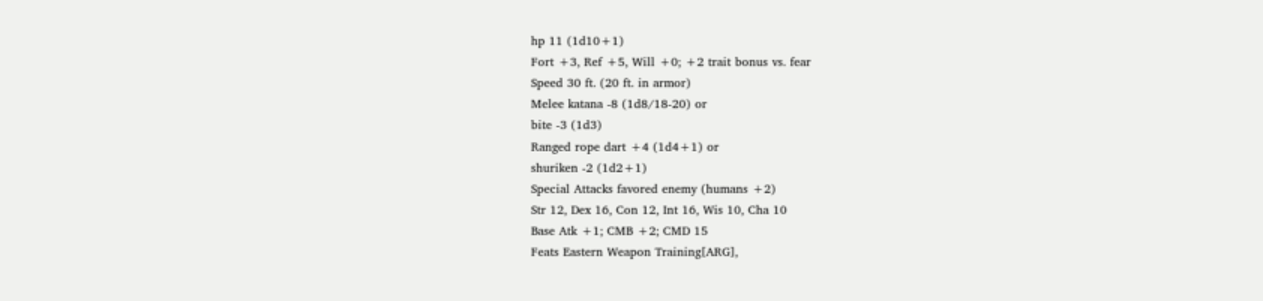hp 11 (1d10+1)
Fort +3, Ref +5, Will +0; +2 trait bonus vs. fear
Speed 30 ft. (20 ft. in armor)
Melee katana -8 (1d8/18-20) or
bite -3 (1d3)
Ranged rope dart +4 (1d4+1) or
shuriken -2 (1d2+1)
Special Attacks favored enemy (humans +2)
Str 12, Dex 16, Con 12, Int 16, Wis 10, Cha 10
Base Atk +1; CMB +2; CMD 15
Feats Eastern Weapon Training[ARG],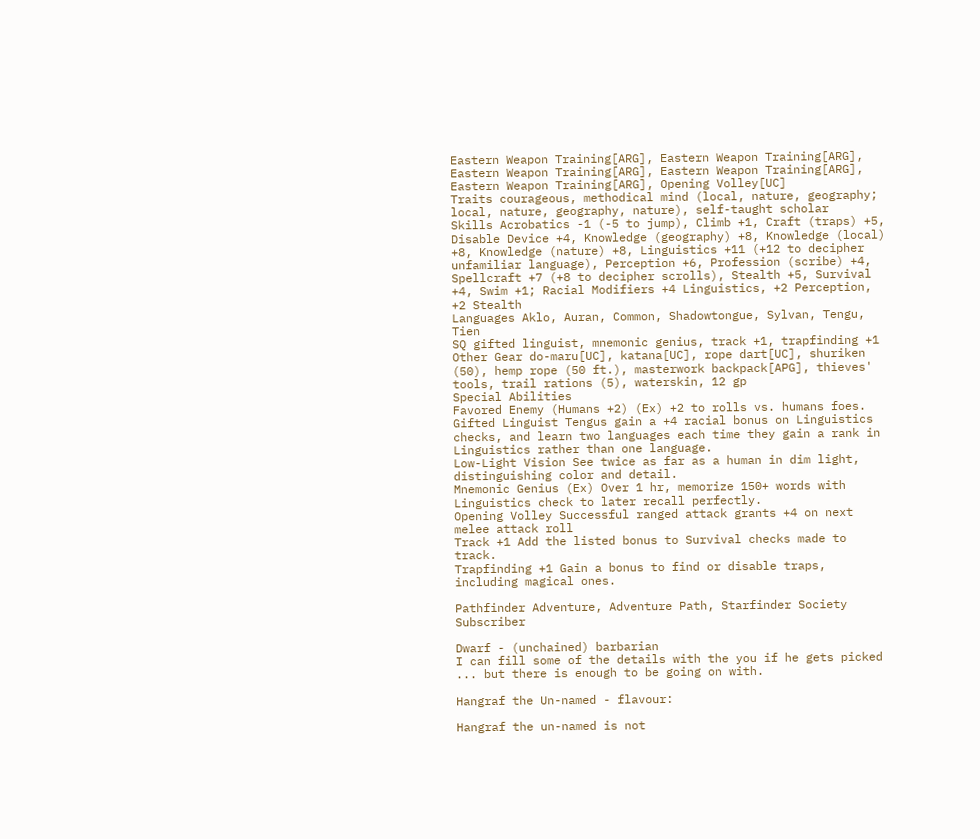Eastern Weapon Training[ARG], Eastern Weapon Training[ARG], Eastern Weapon Training[ARG], Eastern Weapon Training[ARG], Eastern Weapon Training[ARG], Opening Volley[UC]
Traits courageous, methodical mind (local, nature, geography; local, nature, geography, nature), self-taught scholar
Skills Acrobatics -1 (-5 to jump), Climb +1, Craft (traps) +5, Disable Device +4, Knowledge (geography) +8, Knowledge (local) +8, Knowledge (nature) +8, Linguistics +11 (+12 to decipher unfamiliar language), Perception +6, Profession (scribe) +4, Spellcraft +7 (+8 to decipher scrolls), Stealth +5, Survival +4, Swim +1; Racial Modifiers +4 Linguistics, +2 Perception, +2 Stealth
Languages Aklo, Auran, Common, Shadowtongue, Sylvan, Tengu, Tien
SQ gifted linguist, mnemonic genius, track +1, trapfinding +1
Other Gear do-maru[UC], katana[UC], rope dart[UC], shuriken (50), hemp rope (50 ft.), masterwork backpack[APG], thieves' tools, trail rations (5), waterskin, 12 gp
Special Abilities
Favored Enemy (Humans +2) (Ex) +2 to rolls vs. humans foes.
Gifted Linguist Tengus gain a +4 racial bonus on Linguistics checks, and learn two languages each time they gain a rank in Linguistics rather than one language.
Low-Light Vision See twice as far as a human in dim light, distinguishing color and detail.
Mnemonic Genius (Ex) Over 1 hr, memorize 150+ words with Linguistics check to later recall perfectly.
Opening Volley Successful ranged attack grants +4 on next melee attack roll
Track +1 Add the listed bonus to Survival checks made to track.
Trapfinding +1 Gain a bonus to find or disable traps, including magical ones.

Pathfinder Adventure, Adventure Path, Starfinder Society Subscriber

Dwarf - (unchained) barbarian
I can fill some of the details with the you if he gets picked ... but there is enough to be going on with.

Hangraf the Un-named - flavour:

Hangraf the un-named is not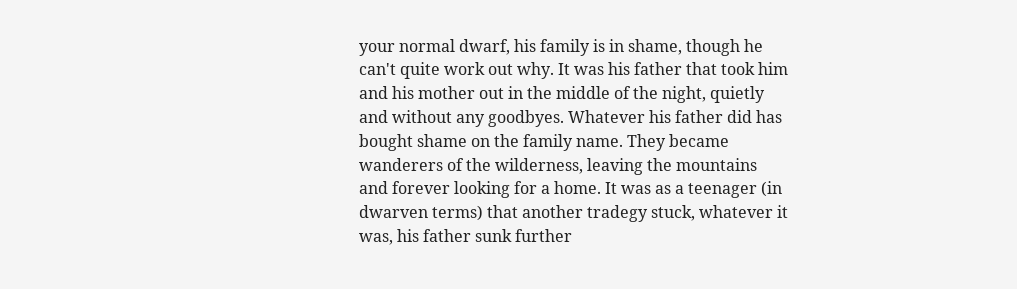your normal dwarf, his family is in shame, though he can't quite work out why. It was his father that took him and his mother out in the middle of the night, quietly and without any goodbyes. Whatever his father did has bought shame on the family name. They became wanderers of the wilderness, leaving the mountains and forever looking for a home. It was as a teenager (in dwarven terms) that another tradegy stuck, whatever it was, his father sunk further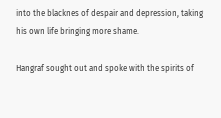into the blacknes of despair and depression, taking his own life bringing more shame.

Hangraf sought out and spoke with the spirits of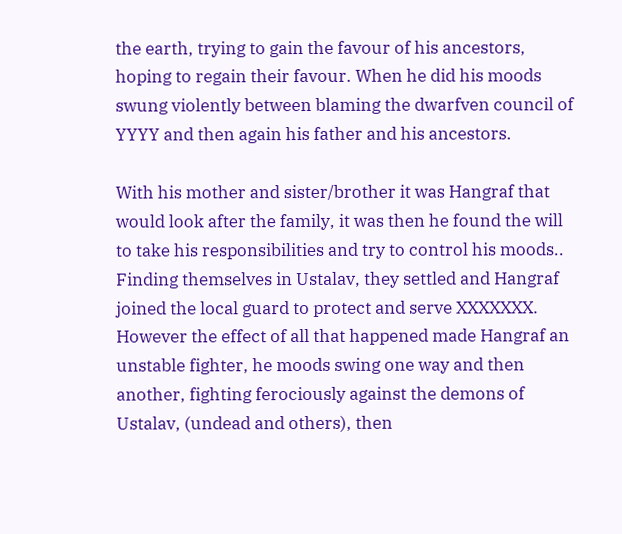the earth, trying to gain the favour of his ancestors, hoping to regain their favour. When he did his moods swung violently between blaming the dwarfven council of YYYY and then again his father and his ancestors.

With his mother and sister/brother it was Hangraf that would look after the family, it was then he found the will to take his responsibilities and try to control his moods.. Finding themselves in Ustalav, they settled and Hangraf joined the local guard to protect and serve XXXXXXX. However the effect of all that happened made Hangraf an unstable fighter, he moods swing one way and then another, fighting ferociously against the demons of Ustalav, (undead and others), then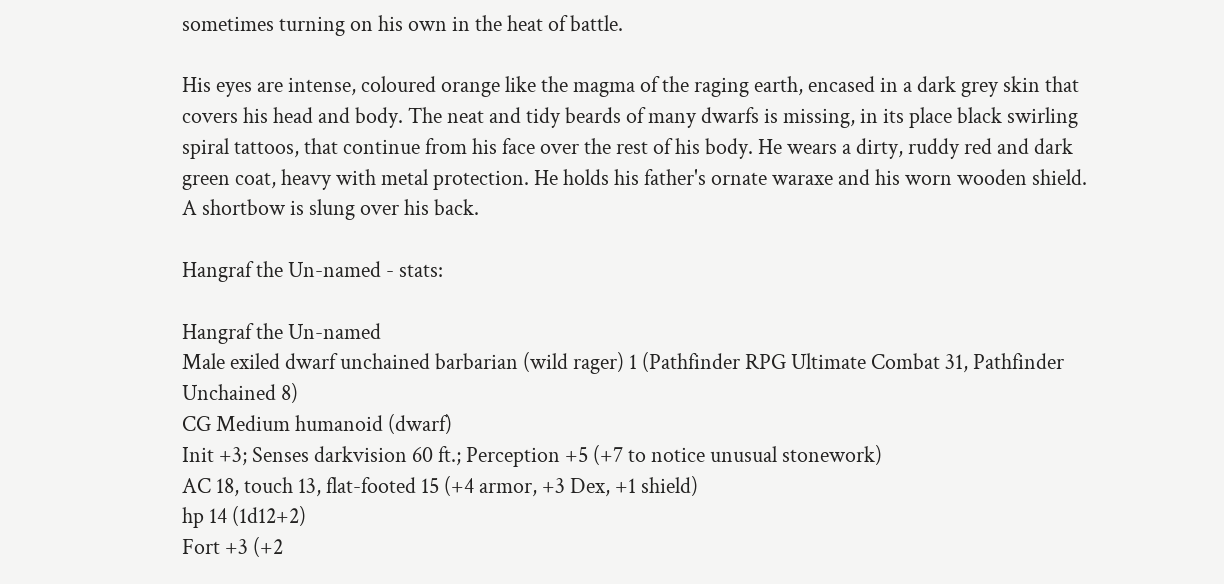sometimes turning on his own in the heat of battle.

His eyes are intense, coloured orange like the magma of the raging earth, encased in a dark grey skin that covers his head and body. The neat and tidy beards of many dwarfs is missing, in its place black swirling spiral tattoos, that continue from his face over the rest of his body. He wears a dirty, ruddy red and dark green coat, heavy with metal protection. He holds his father's ornate waraxe and his worn wooden shield. A shortbow is slung over his back.

Hangraf the Un-named - stats:

Hangraf the Un-named
Male exiled dwarf unchained barbarian (wild rager) 1 (Pathfinder RPG Ultimate Combat 31, Pathfinder Unchained 8)
CG Medium humanoid (dwarf)
Init +3; Senses darkvision 60 ft.; Perception +5 (+7 to notice unusual stonework)
AC 18, touch 13, flat-footed 15 (+4 armor, +3 Dex, +1 shield)
hp 14 (1d12+2)
Fort +3 (+2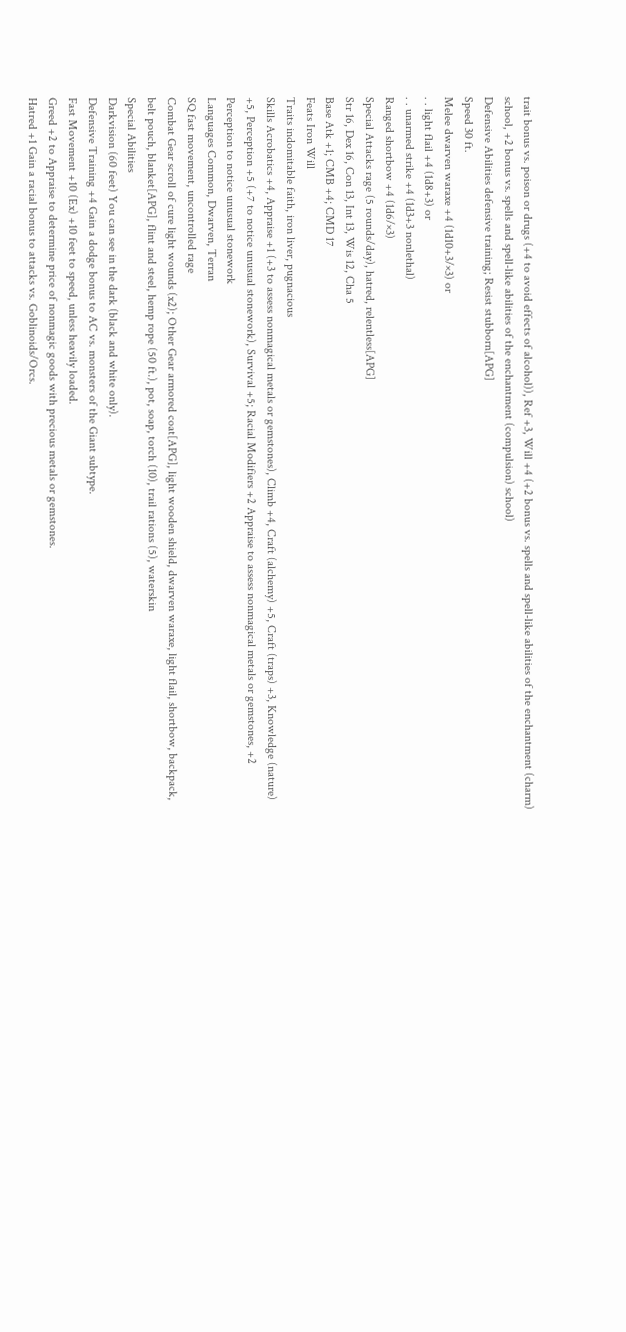trait bonus vs. poison or drugs (+4 to avoid effects of alcohol)), Ref +3, Will +4 (+2 bonus vs. spells and spell-like abilities of the enchantment (charm) school, +2 bonus vs. spells and spell-like abilities of the enchantment (compulsion) school)
Defensive Abilities defensive training; Resist stubborn[APG]
Speed 30 ft.
Melee dwarven waraxe +4 (1d10+3/×3) or
. . light flail +4 (1d8+3) or
. . unarmed strike +4 (1d3+3 nonlethal)
Ranged shortbow +4 (1d6/×3)
Special Attacks rage (5 rounds/day), hatred, relentless[APG]
Str 16, Dex 16, Con 13, Int 13, Wis 12, Cha 5
Base Atk +1; CMB +4; CMD 17
Feats Iron Will
Traits indomitable faith, iron liver, pugnacious
Skills Acrobatics +4, Appraise +1 (+3 to assess nonmagical metals or gemstones), Climb +4, Craft (alchemy) +5, Craft (traps) +3, Knowledge (nature) +5, Perception +5 (+7 to notice unusual stonework), Survival +5; Racial Modifiers +2 Appraise to assess nonmagical metals or gemstones, +2 Perception to notice unusual stonework
Languages Common, Dwarven, Terran
SQ fast movement, uncontrolled rage
Combat Gear scroll of cure light wounds (x2); Other Gear armored coat[APG], light wooden shield, dwarven waraxe, light flail, shortbow, backpack, belt pouch, blanket[APG], flint and steel, hemp rope (50 ft.), pot, soap, torch (10), trail rations (5), waterskin
Special Abilities
Darkvision (60 feet) You can see in the dark (black and white only).
Defensive Training +4 Gain a dodge bonus to AC vs. monsters of the Giant subtype.
Fast Movement +10 (Ex) +10 feet to speed, unless heavily loaded.
Greed +2 to Appraise to determine price of nonmagic goods with precious metals or gemstones.
Hatred +1 Gain a racial bonus to attacks vs. Goblinoids/Orcs.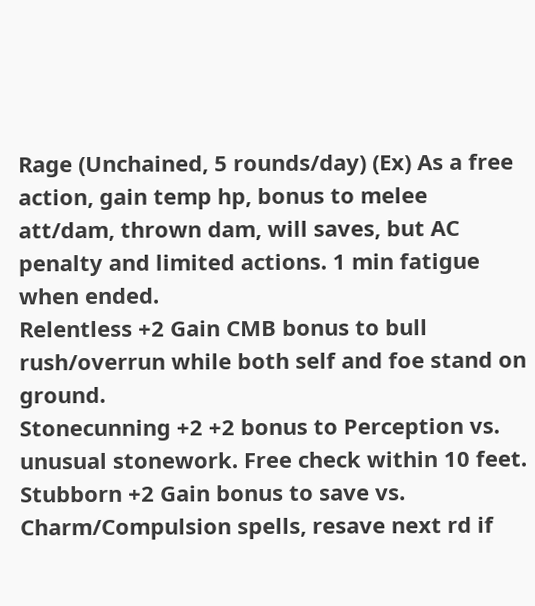Rage (Unchained, 5 rounds/day) (Ex) As a free action, gain temp hp, bonus to melee att/dam, thrown dam, will saves, but AC penalty and limited actions. 1 min fatigue when ended.
Relentless +2 Gain CMB bonus to bull rush/overrun while both self and foe stand on ground.
Stonecunning +2 +2 bonus to Perception vs. unusual stonework. Free check within 10 feet.
Stubborn +2 Gain bonus to save vs. Charm/Compulsion spells, resave next rd if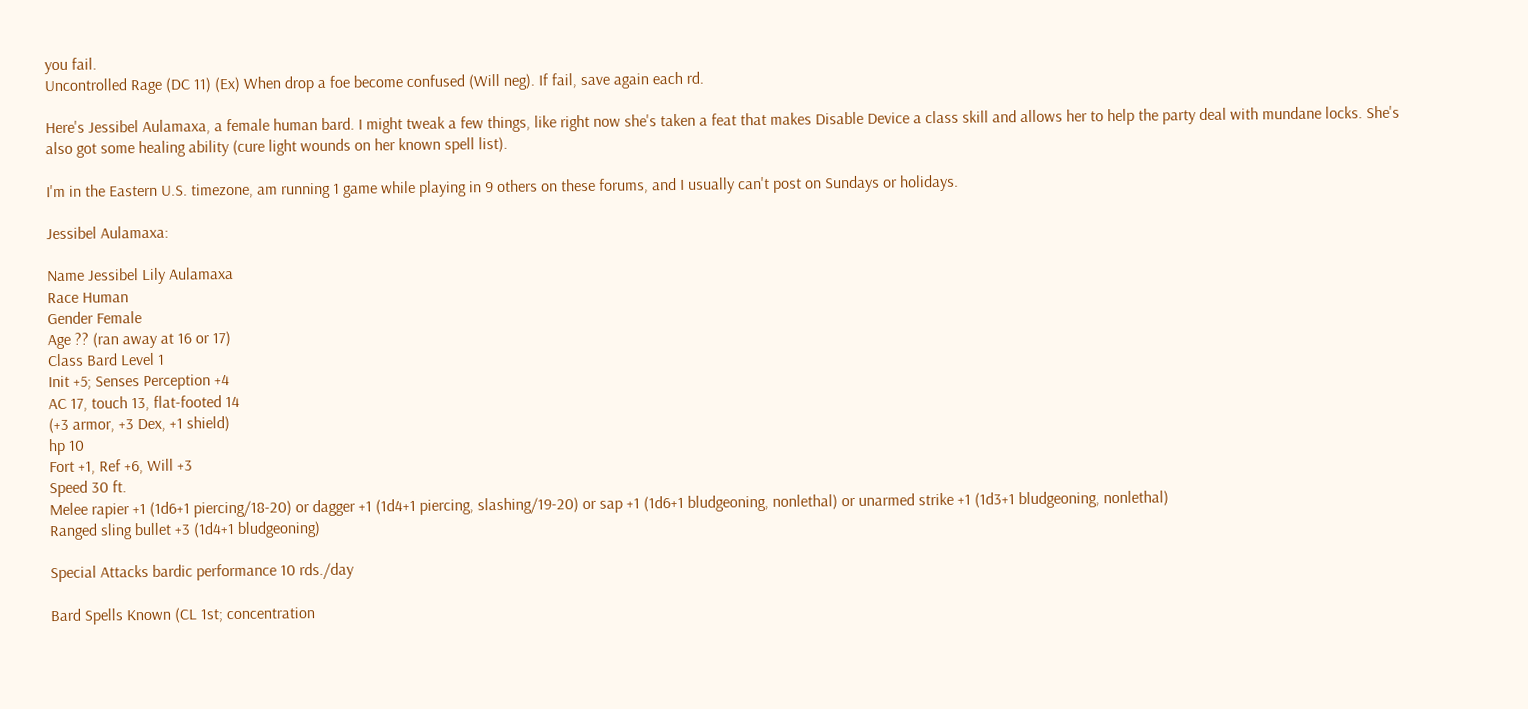you fail.
Uncontrolled Rage (DC 11) (Ex) When drop a foe become confused (Will neg). If fail, save again each rd.

Here's Jessibel Aulamaxa, a female human bard. I might tweak a few things, like right now she's taken a feat that makes Disable Device a class skill and allows her to help the party deal with mundane locks. She's also got some healing ability (cure light wounds on her known spell list).

I'm in the Eastern U.S. timezone, am running 1 game while playing in 9 others on these forums, and I usually can't post on Sundays or holidays.

Jessibel Aulamaxa:

Name Jessibel Lily Aulamaxa
Race Human
Gender Female
Age ?? (ran away at 16 or 17)
Class Bard Level 1
Init +5; Senses Perception +4
AC 17, touch 13, flat-footed 14
(+3 armor, +3 Dex, +1 shield)
hp 10
Fort +1, Ref +6, Will +3
Speed 30 ft.
Melee rapier +1 (1d6+1 piercing/18-20) or dagger +1 (1d4+1 piercing, slashing/19-20) or sap +1 (1d6+1 bludgeoning, nonlethal) or unarmed strike +1 (1d3+1 bludgeoning, nonlethal)
Ranged sling bullet +3 (1d4+1 bludgeoning)

Special Attacks bardic performance 10 rds./day

Bard Spells Known (CL 1st; concentration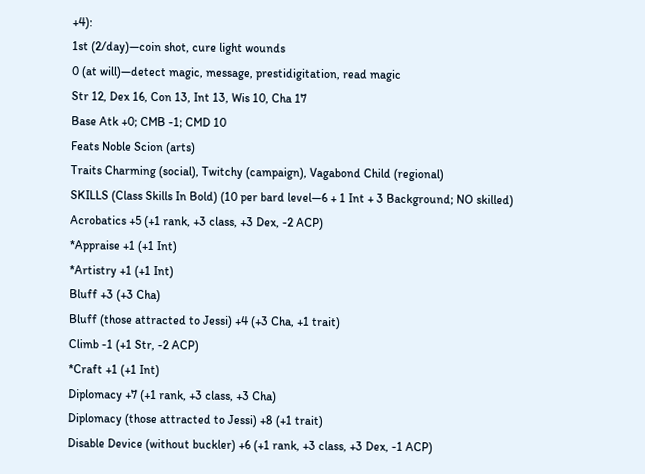+4):
1st (2/day)—coin shot, cure light wounds
0 (at will)—detect magic, message, prestidigitation, read magic
Str 12, Dex 16, Con 13, Int 13, Wis 10, Cha 17
Base Atk +0; CMB -1; CMD 10
Feats Noble Scion (arts)
Traits Charming (social), Twitchy (campaign), Vagabond Child (regional)
SKILLS (Class Skills In Bold) (10 per bard level—6 + 1 Int + 3 Background; NO skilled)
Acrobatics +5 (+1 rank, +3 class, +3 Dex, -2 ACP)
*Appraise +1 (+1 Int)
*Artistry +1 (+1 Int)
Bluff +3 (+3 Cha)
Bluff (those attracted to Jessi) +4 (+3 Cha, +1 trait)
Climb -1 (+1 Str, -2 ACP)
*Craft +1 (+1 Int)
Diplomacy +7 (+1 rank, +3 class, +3 Cha)
Diplomacy (those attracted to Jessi) +8 (+1 trait)
Disable Device (without buckler) +6 (+1 rank, +3 class, +3 Dex, -1 ACP)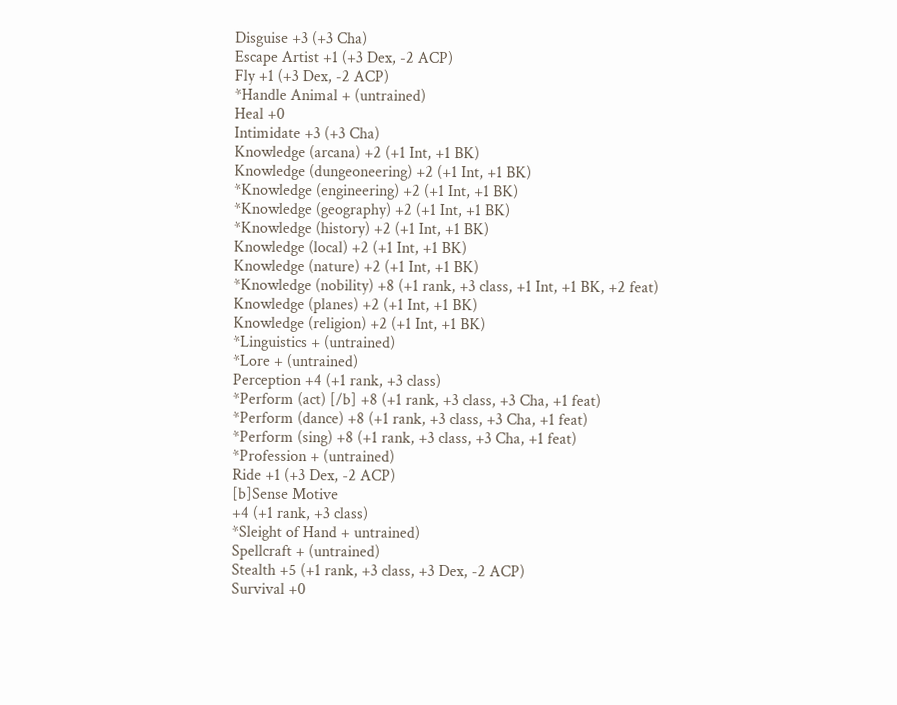Disguise +3 (+3 Cha)
Escape Artist +1 (+3 Dex, -2 ACP)
Fly +1 (+3 Dex, -2 ACP)
*Handle Animal + (untrained)
Heal +0
Intimidate +3 (+3 Cha)
Knowledge (arcana) +2 (+1 Int, +1 BK)
Knowledge (dungeoneering) +2 (+1 Int, +1 BK)
*Knowledge (engineering) +2 (+1 Int, +1 BK)
*Knowledge (geography) +2 (+1 Int, +1 BK)
*Knowledge (history) +2 (+1 Int, +1 BK)
Knowledge (local) +2 (+1 Int, +1 BK)
Knowledge (nature) +2 (+1 Int, +1 BK)
*Knowledge (nobility) +8 (+1 rank, +3 class, +1 Int, +1 BK, +2 feat)
Knowledge (planes) +2 (+1 Int, +1 BK)
Knowledge (religion) +2 (+1 Int, +1 BK)
*Linguistics + (untrained)
*Lore + (untrained)
Perception +4 (+1 rank, +3 class)
*Perform (act) [/b] +8 (+1 rank, +3 class, +3 Cha, +1 feat)
*Perform (dance) +8 (+1 rank, +3 class, +3 Cha, +1 feat)
*Perform (sing) +8 (+1 rank, +3 class, +3 Cha, +1 feat)
*Profession + (untrained)
Ride +1 (+3 Dex, -2 ACP)
[b]Sense Motive
+4 (+1 rank, +3 class)
*Sleight of Hand + untrained)
Spellcraft + (untrained)
Stealth +5 (+1 rank, +3 class, +3 Dex, -2 ACP)
Survival +0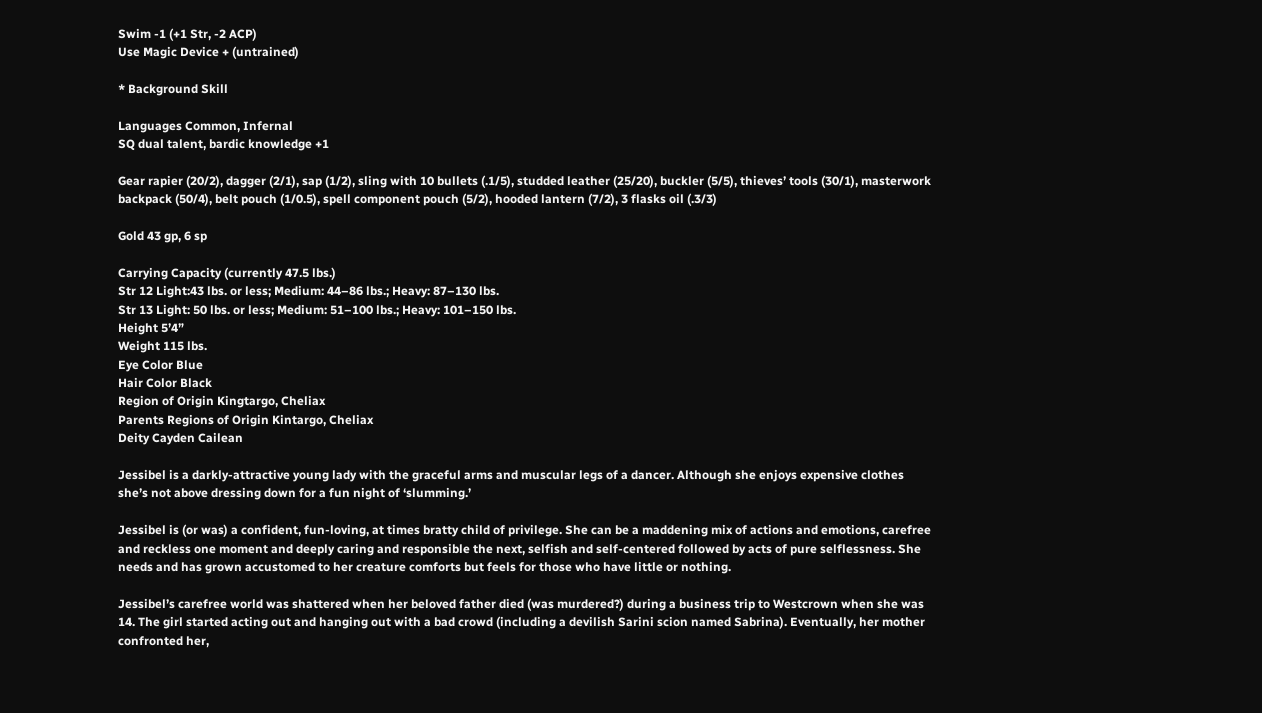Swim -1 (+1 Str, -2 ACP)
Use Magic Device + (untrained)

* Background Skill

Languages Common, Infernal
SQ dual talent, bardic knowledge +1

Gear rapier (20/2), dagger (2/1), sap (1/2), sling with 10 bullets (.1/5), studded leather (25/20), buckler (5/5), thieves’ tools (30/1), masterwork backpack (50/4), belt pouch (1/0.5), spell component pouch (5/2), hooded lantern (7/2), 3 flasks oil (.3/3)

Gold 43 gp, 6 sp

Carrying Capacity (currently 47.5 lbs.)
Str 12 Light:43 lbs. or less; Medium: 44–86 lbs.; Heavy: 87–130 lbs.
Str 13 Light: 50 lbs. or less; Medium: 51–100 lbs.; Heavy: 101–150 lbs.
Height 5’4”
Weight 115 lbs.
Eye Color Blue
Hair Color Black
Region of Origin Kingtargo, Cheliax
Parents Regions of Origin Kintargo, Cheliax
Deity Cayden Cailean

Jessibel is a darkly-attractive young lady with the graceful arms and muscular legs of a dancer. Although she enjoys expensive clothes she’s not above dressing down for a fun night of ‘slumming.’

Jessibel is (or was) a confident, fun-loving, at times bratty child of privilege. She can be a maddening mix of actions and emotions, carefree and reckless one moment and deeply caring and responsible the next, selfish and self-centered followed by acts of pure selflessness. She needs and has grown accustomed to her creature comforts but feels for those who have little or nothing.

Jessibel’s carefree world was shattered when her beloved father died (was murdered?) during a business trip to Westcrown when she was 14. The girl started acting out and hanging out with a bad crowd (including a devilish Sarini scion named Sabrina). Eventually, her mother confronted her,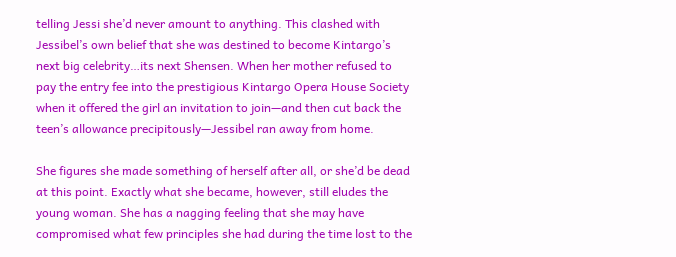telling Jessi she’d never amount to anything. This clashed with Jessibel’s own belief that she was destined to become Kintargo’s next big celebrity…its next Shensen. When her mother refused to pay the entry fee into the prestigious Kintargo Opera House Society when it offered the girl an invitation to join—and then cut back the teen’s allowance precipitously—Jessibel ran away from home.

She figures she made something of herself after all, or she’d be dead at this point. Exactly what she became, however, still eludes the young woman. She has a nagging feeling that she may have compromised what few principles she had during the time lost to the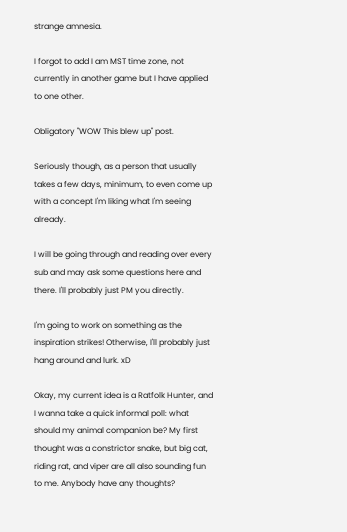strange amnesia.

I forgot to add I am MST time zone, not currently in another game but I have applied to one other.

Obligatory "WOW This blew up" post.

Seriously though, as a person that usually takes a few days, minimum, to even come up with a concept I'm liking what I'm seeing already.

I will be going through and reading over every sub and may ask some questions here and there. I'll probably just PM you directly.

I'm going to work on something as the inspiration strikes! Otherwise, I'll probably just hang around and lurk. xD

Okay, my current idea is a Ratfolk Hunter, and I wanna take a quick informal poll: what should my animal companion be? My first thought was a constrictor snake, but big cat, riding rat, and viper are all also sounding fun to me. Anybody have any thoughts?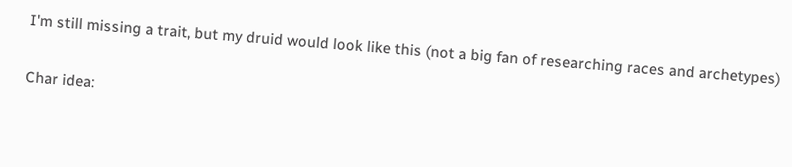I'm still missing a trait, but my druid would look like this (not a big fan of researching races and archetypes)

Char idea: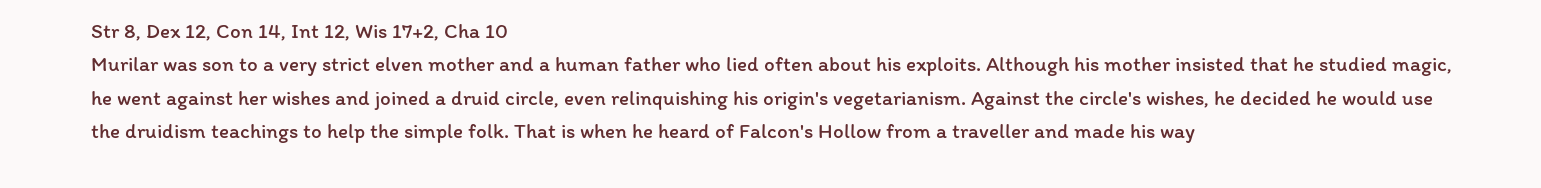Str 8, Dex 12, Con 14, Int 12, Wis 17+2, Cha 10
Murilar was son to a very strict elven mother and a human father who lied often about his exploits. Although his mother insisted that he studied magic, he went against her wishes and joined a druid circle, even relinquishing his origin's vegetarianism. Against the circle's wishes, he decided he would use the druidism teachings to help the simple folk. That is when he heard of Falcon's Hollow from a traveller and made his way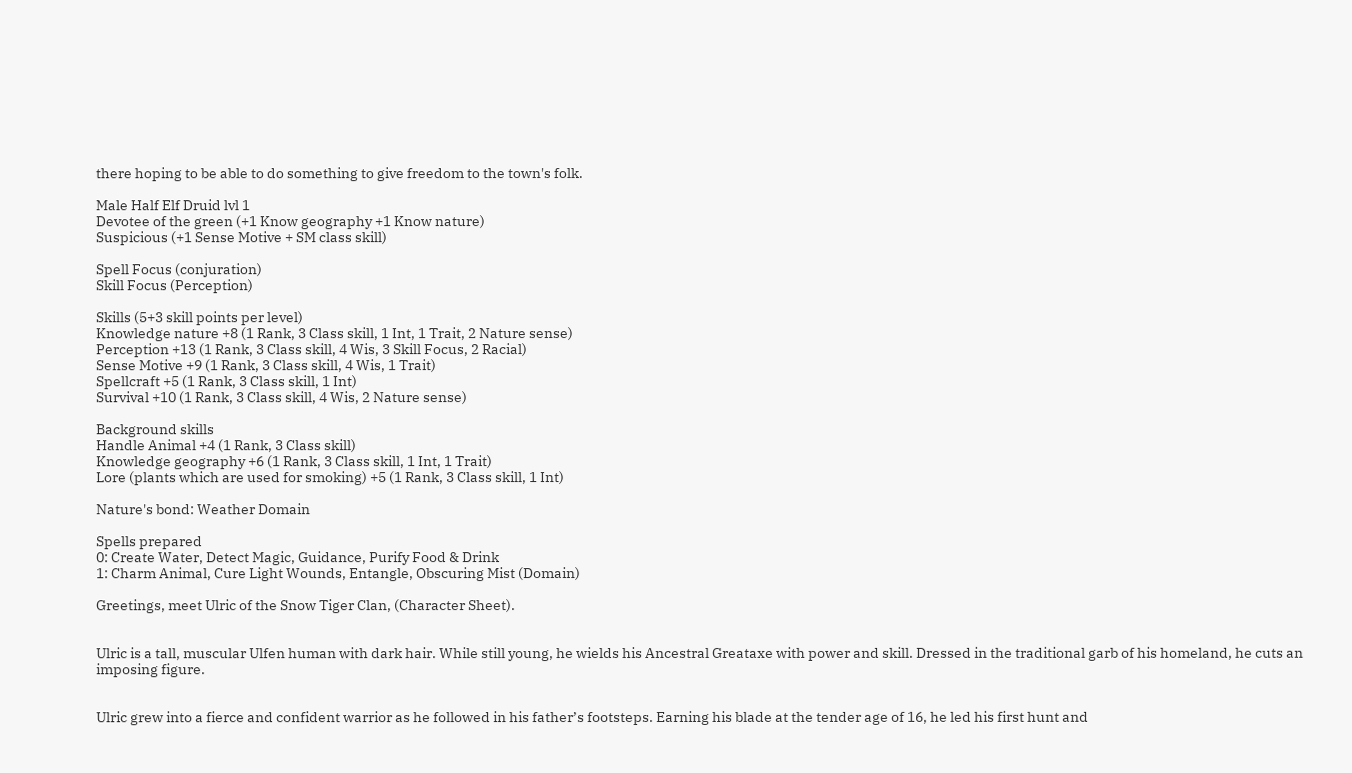there hoping to be able to do something to give freedom to the town's folk.

Male Half Elf Druid lvl 1
Devotee of the green (+1 Know geography +1 Know nature)
Suspicious (+1 Sense Motive + SM class skill)

Spell Focus (conjuration)
Skill Focus (Perception)

Skills (5+3 skill points per level)
Knowledge nature +8 (1 Rank, 3 Class skill, 1 Int, 1 Trait, 2 Nature sense)
Perception +13 (1 Rank, 3 Class skill, 4 Wis, 3 Skill Focus, 2 Racial)
Sense Motive +9 (1 Rank, 3 Class skill, 4 Wis, 1 Trait)
Spellcraft +5 (1 Rank, 3 Class skill, 1 Int)
Survival +10 (1 Rank, 3 Class skill, 4 Wis, 2 Nature sense)

Background skills
Handle Animal +4 (1 Rank, 3 Class skill)
Knowledge geography +6 (1 Rank, 3 Class skill, 1 Int, 1 Trait)
Lore (plants which are used for smoking) +5 (1 Rank, 3 Class skill, 1 Int)

Nature's bond: Weather Domain

Spells prepared
0: Create Water, Detect Magic, Guidance, Purify Food & Drink
1: Charm Animal, Cure Light Wounds, Entangle, Obscuring Mist (Domain)

Greetings, meet Ulric of the Snow Tiger Clan, (Character Sheet).


Ulric is a tall, muscular Ulfen human with dark hair. While still young, he wields his Ancestral Greataxe with power and skill. Dressed in the traditional garb of his homeland, he cuts an imposing figure.


Ulric grew into a fierce and confident warrior as he followed in his father’s footsteps. Earning his blade at the tender age of 16, he led his first hunt and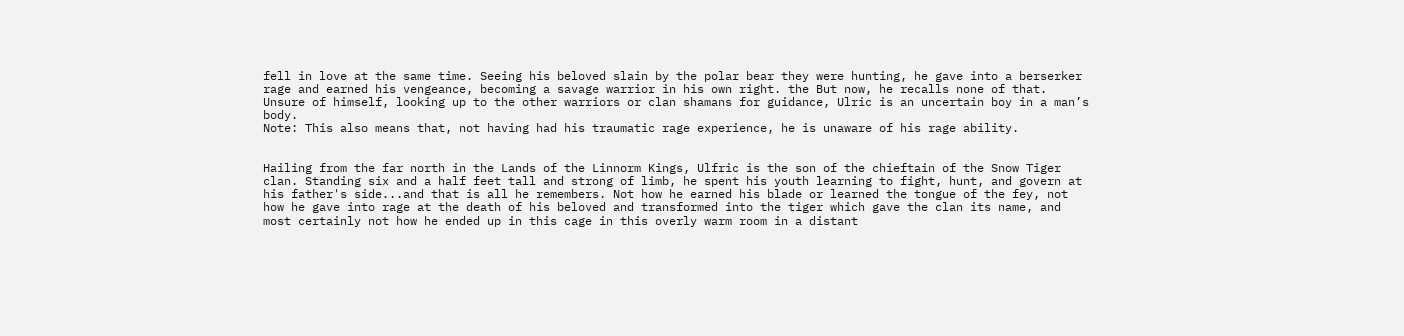fell in love at the same time. Seeing his beloved slain by the polar bear they were hunting, he gave into a berserker rage and earned his vengeance, becoming a savage warrior in his own right. the But now, he recalls none of that. Unsure of himself, looking up to the other warriors or clan shamans for guidance, Ulric is an uncertain boy in a man’s body.
Note: This also means that, not having had his traumatic rage experience, he is unaware of his rage ability.


Hailing from the far north in the Lands of the Linnorm Kings, Ulfric is the son of the chieftain of the Snow Tiger clan. Standing six and a half feet tall and strong of limb, he spent his youth learning to fight, hunt, and govern at his father's side...and that is all he remembers. Not how he earned his blade or learned the tongue of the fey, not how he gave into rage at the death of his beloved and transformed into the tiger which gave the clan its name, and most certainly not how he ended up in this cage in this overly warm room in a distant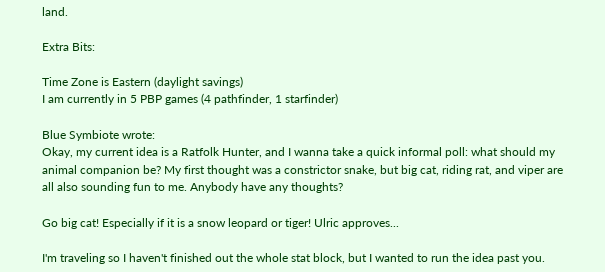land.

Extra Bits:

Time Zone is Eastern (daylight savings)
I am currently in 5 PBP games (4 pathfinder, 1 starfinder)

Blue Symbiote wrote:
Okay, my current idea is a Ratfolk Hunter, and I wanna take a quick informal poll: what should my animal companion be? My first thought was a constrictor snake, but big cat, riding rat, and viper are all also sounding fun to me. Anybody have any thoughts?

Go big cat! Especially if it is a snow leopard or tiger! Ulric approves...

I'm traveling so I haven't finished out the whole stat block, but I wanted to run the idea past you.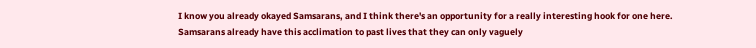I know you already okayed Samsarans, and I think there's an opportunity for a really interesting hook for one here. Samsarans already have this acclimation to past lives that they can only vaguely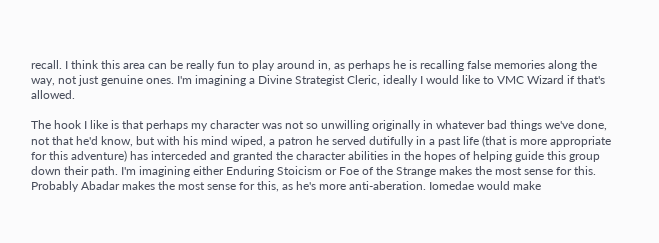recall. I think this area can be really fun to play around in, as perhaps he is recalling false memories along the way, not just genuine ones. I'm imagining a Divine Strategist Cleric, ideally I would like to VMC Wizard if that's allowed.

The hook I like is that perhaps my character was not so unwilling originally in whatever bad things we've done, not that he'd know, but with his mind wiped, a patron he served dutifully in a past life (that is more appropriate for this adventure) has interceded and granted the character abilities in the hopes of helping guide this group down their path. I'm imagining either Enduring Stoicism or Foe of the Strange makes the most sense for this. Probably Abadar makes the most sense for this, as he's more anti-aberation. Iomedae would make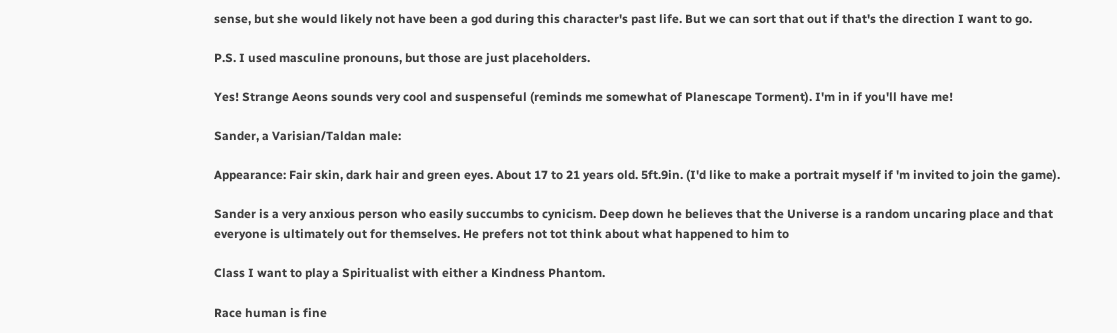sense, but she would likely not have been a god during this character's past life. But we can sort that out if that's the direction I want to go.

P.S. I used masculine pronouns, but those are just placeholders.

Yes! Strange Aeons sounds very cool and suspenseful (reminds me somewhat of Planescape Torment). I'm in if you'll have me!

Sander, a Varisian/Taldan male:

Appearance: Fair skin, dark hair and green eyes. About 17 to 21 years old. 5ft.9in. (I'd like to make a portrait myself if 'm invited to join the game).

Sander is a very anxious person who easily succumbs to cynicism. Deep down he believes that the Universe is a random uncaring place and that everyone is ultimately out for themselves. He prefers not tot think about what happened to him to

Class I want to play a Spiritualist with either a Kindness Phantom.

Race human is fine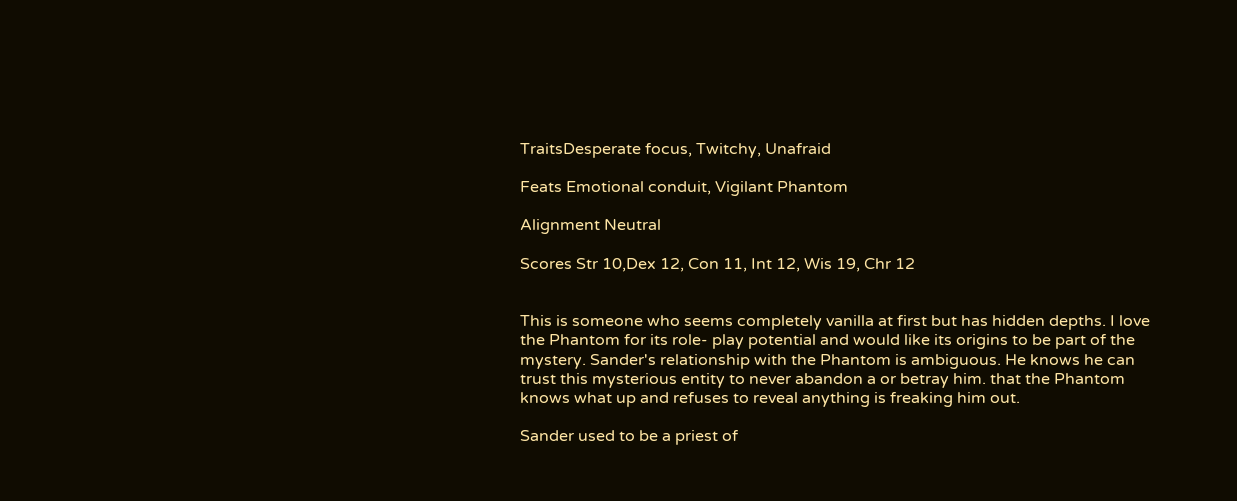TraitsDesperate focus, Twitchy, Unafraid

Feats Emotional conduit, Vigilant Phantom

Alignment Neutral

Scores Str 10,Dex 12, Con 11, Int 12, Wis 19, Chr 12


This is someone who seems completely vanilla at first but has hidden depths. I love the Phantom for its role- play potential and would like its origins to be part of the mystery. Sander's relationship with the Phantom is ambiguous. He knows he can trust this mysterious entity to never abandon a or betray him. that the Phantom knows what up and refuses to reveal anything is freaking him out.

Sander used to be a priest of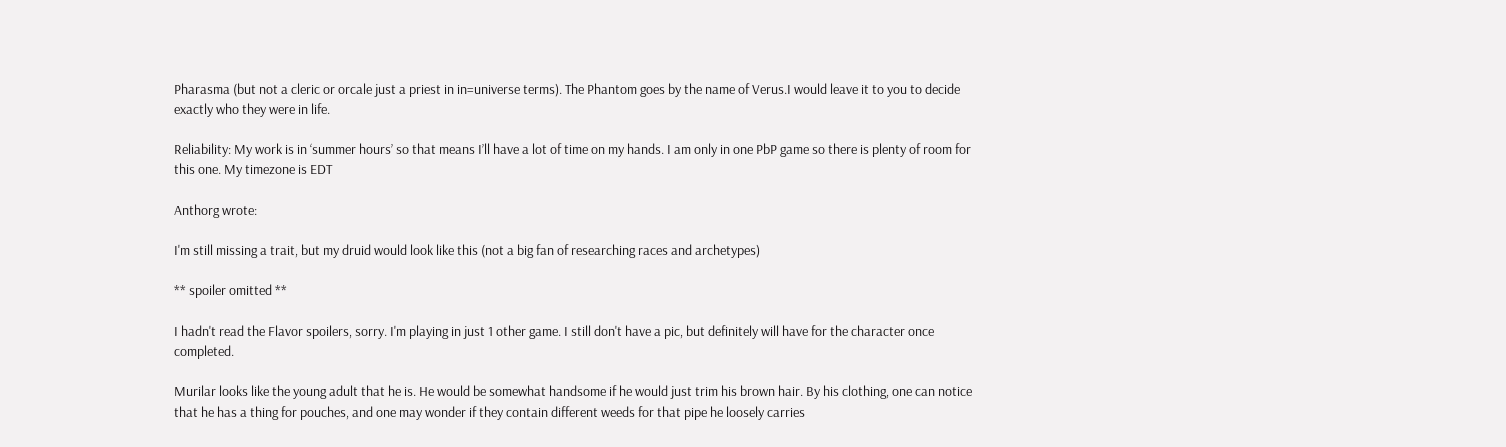Pharasma (but not a cleric or orcale just a priest in in=universe terms). The Phantom goes by the name of Verus.I would leave it to you to decide exactly who they were in life.

Reliability: My work is in ‘summer hours’ so that means I’ll have a lot of time on my hands. I am only in one PbP game so there is plenty of room for this one. My timezone is EDT

Anthorg wrote:

I'm still missing a trait, but my druid would look like this (not a big fan of researching races and archetypes)

** spoiler omitted **

I hadn't read the Flavor spoilers, sorry. I'm playing in just 1 other game. I still don't have a pic, but definitely will have for the character once completed.

Murilar looks like the young adult that he is. He would be somewhat handsome if he would just trim his brown hair. By his clothing, one can notice that he has a thing for pouches, and one may wonder if they contain different weeds for that pipe he loosely carries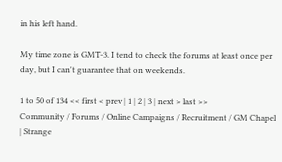in his left hand.

My time zone is GMT-3. I tend to check the forums at least once per day, but I can't guarantee that on weekends.

1 to 50 of 134 << first < prev | 1 | 2 | 3 | next > last >>
Community / Forums / Online Campaigns / Recruitment / GM Chapel | Strange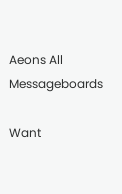Aeons All Messageboards

Want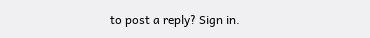to post a reply? Sign in.